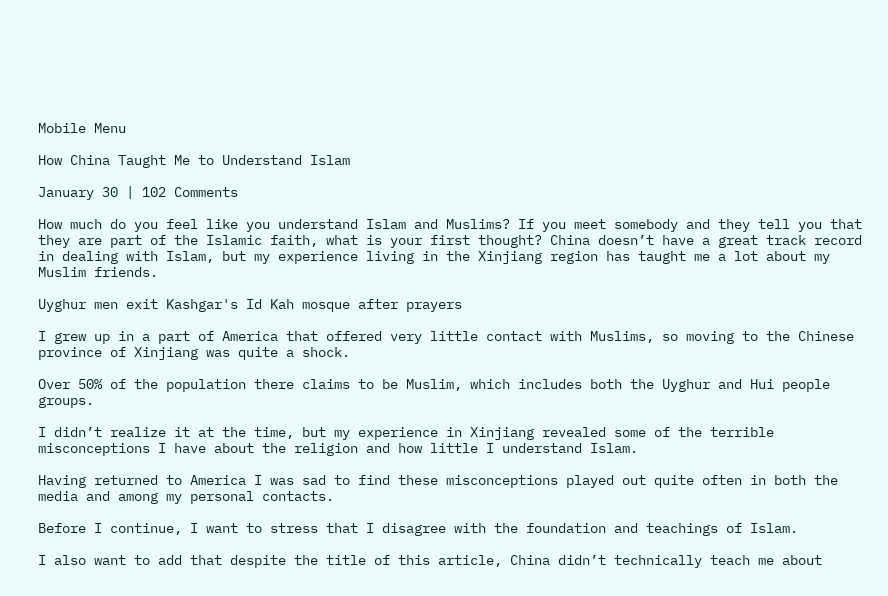Mobile Menu

How China Taught Me to Understand Islam

January 30 | 102 Comments

How much do you feel like you understand Islam and Muslims? If you meet somebody and they tell you that they are part of the Islamic faith, what is your first thought? China doesn’t have a great track record in dealing with Islam, but my experience living in the Xinjiang region has taught me a lot about my Muslim friends.

Uyghur men exit Kashgar's Id Kah mosque after prayers

I grew up in a part of America that offered very little contact with Muslims, so moving to the Chinese province of Xinjiang was quite a shock.

Over 50% of the population there claims to be Muslim, which includes both the Uyghur and Hui people groups.

I didn’t realize it at the time, but my experience in Xinjiang revealed some of the terrible misconceptions I have about the religion and how little I understand Islam.

Having returned to America I was sad to find these misconceptions played out quite often in both the media and among my personal contacts.

Before I continue, I want to stress that I disagree with the foundation and teachings of Islam.

I also want to add that despite the title of this article, China didn’t technically teach me about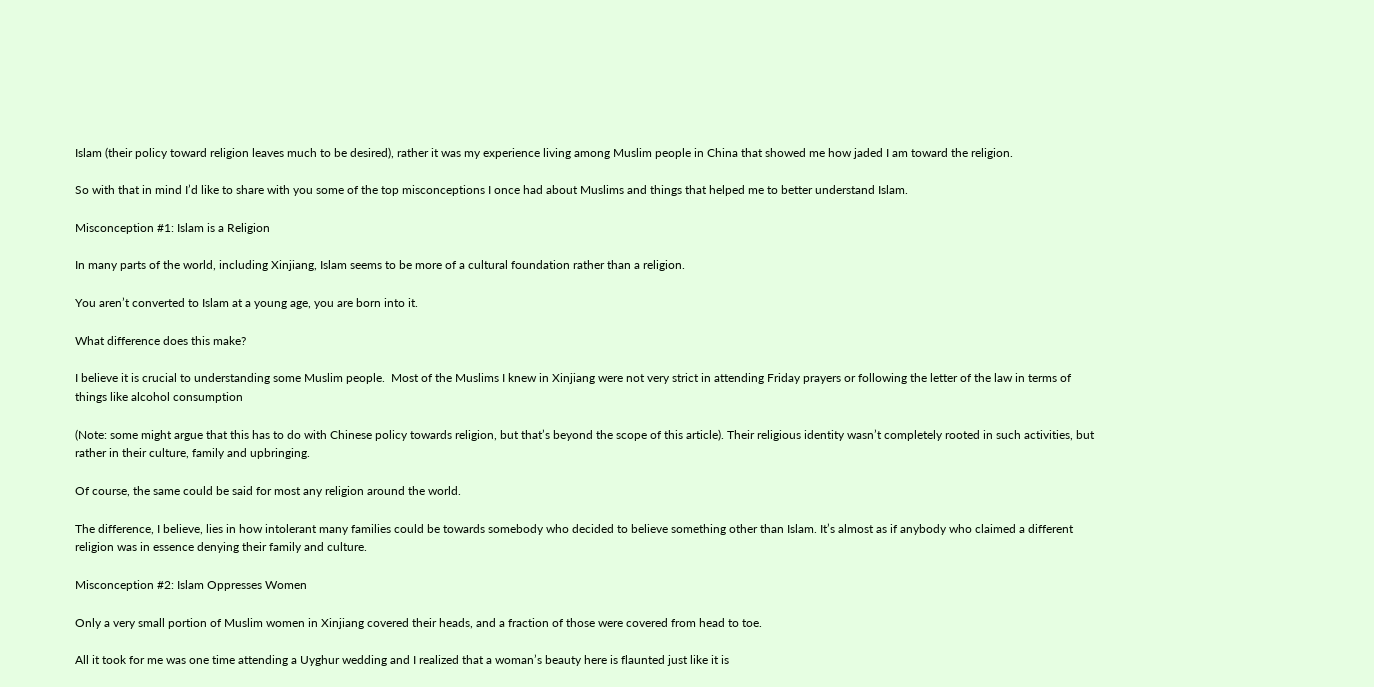Islam (their policy toward religion leaves much to be desired), rather it was my experience living among Muslim people in China that showed me how jaded I am toward the religion.

So with that in mind I’d like to share with you some of the top misconceptions I once had about Muslims and things that helped me to better understand Islam.

Misconception #1: Islam is a Religion

In many parts of the world, including Xinjiang, Islam seems to be more of a cultural foundation rather than a religion.

You aren’t converted to Islam at a young age, you are born into it.

What difference does this make?

I believe it is crucial to understanding some Muslim people.  Most of the Muslims I knew in Xinjiang were not very strict in attending Friday prayers or following the letter of the law in terms of things like alcohol consumption

(Note: some might argue that this has to do with Chinese policy towards religion, but that’s beyond the scope of this article). Their religious identity wasn’t completely rooted in such activities, but rather in their culture, family and upbringing.

Of course, the same could be said for most any religion around the world.

The difference, I believe, lies in how intolerant many families could be towards somebody who decided to believe something other than Islam. It’s almost as if anybody who claimed a different religion was in essence denying their family and culture.

Misconception #2: Islam Oppresses Women

Only a very small portion of Muslim women in Xinjiang covered their heads, and a fraction of those were covered from head to toe.

All it took for me was one time attending a Uyghur wedding and I realized that a woman’s beauty here is flaunted just like it is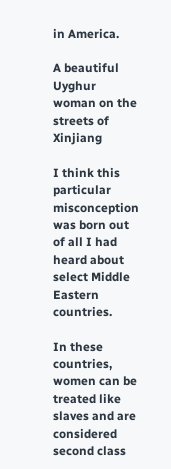in America.

A beautiful Uyghur woman on the streets of Xinjiang

I think this particular misconception was born out of all I had heard about select Middle Eastern countries.

In these countries, women can be treated like slaves and are considered second class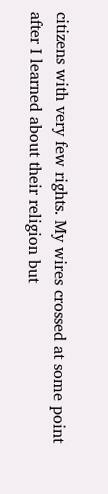citizens with very few rights. My wires crossed at some point after I learned about their religion but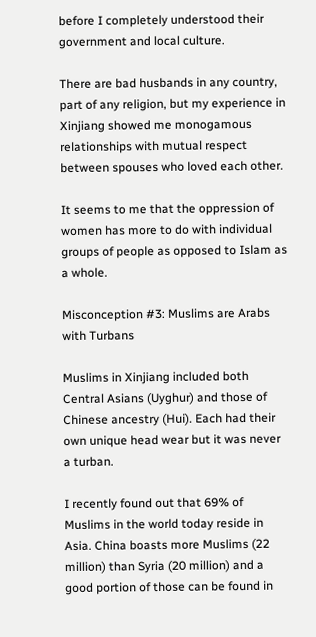before I completely understood their government and local culture.

There are bad husbands in any country, part of any religion, but my experience in Xinjiang showed me monogamous relationships with mutual respect between spouses who loved each other.

It seems to me that the oppression of women has more to do with individual groups of people as opposed to Islam as a whole.

Misconception #3: Muslims are Arabs with Turbans

Muslims in Xinjiang included both Central Asians (Uyghur) and those of Chinese ancestry (Hui). Each had their own unique head wear but it was never a turban.

I recently found out that 69% of Muslims in the world today reside in Asia. China boasts more Muslims (22 million) than Syria (20 million) and a good portion of those can be found in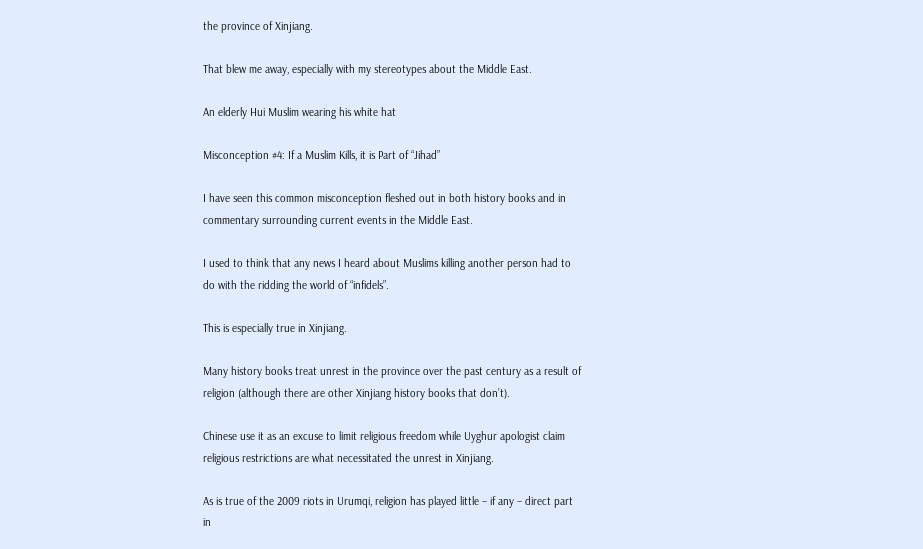the province of Xinjiang.

That blew me away, especially with my stereotypes about the Middle East.

An elderly Hui Muslim wearing his white hat

Misconception #4: If a Muslim Kills, it is Part of “Jihad”

I have seen this common misconception fleshed out in both history books and in commentary surrounding current events in the Middle East.

I used to think that any news I heard about Muslims killing another person had to do with the ridding the world of “infidels”.

This is especially true in Xinjiang.

Many history books treat unrest in the province over the past century as a result of religion (although there are other Xinjiang history books that don’t).

Chinese use it as an excuse to limit religious freedom while Uyghur apologist claim religious restrictions are what necessitated the unrest in Xinjiang.

As is true of the 2009 riots in Urumqi, religion has played little – if any – direct part in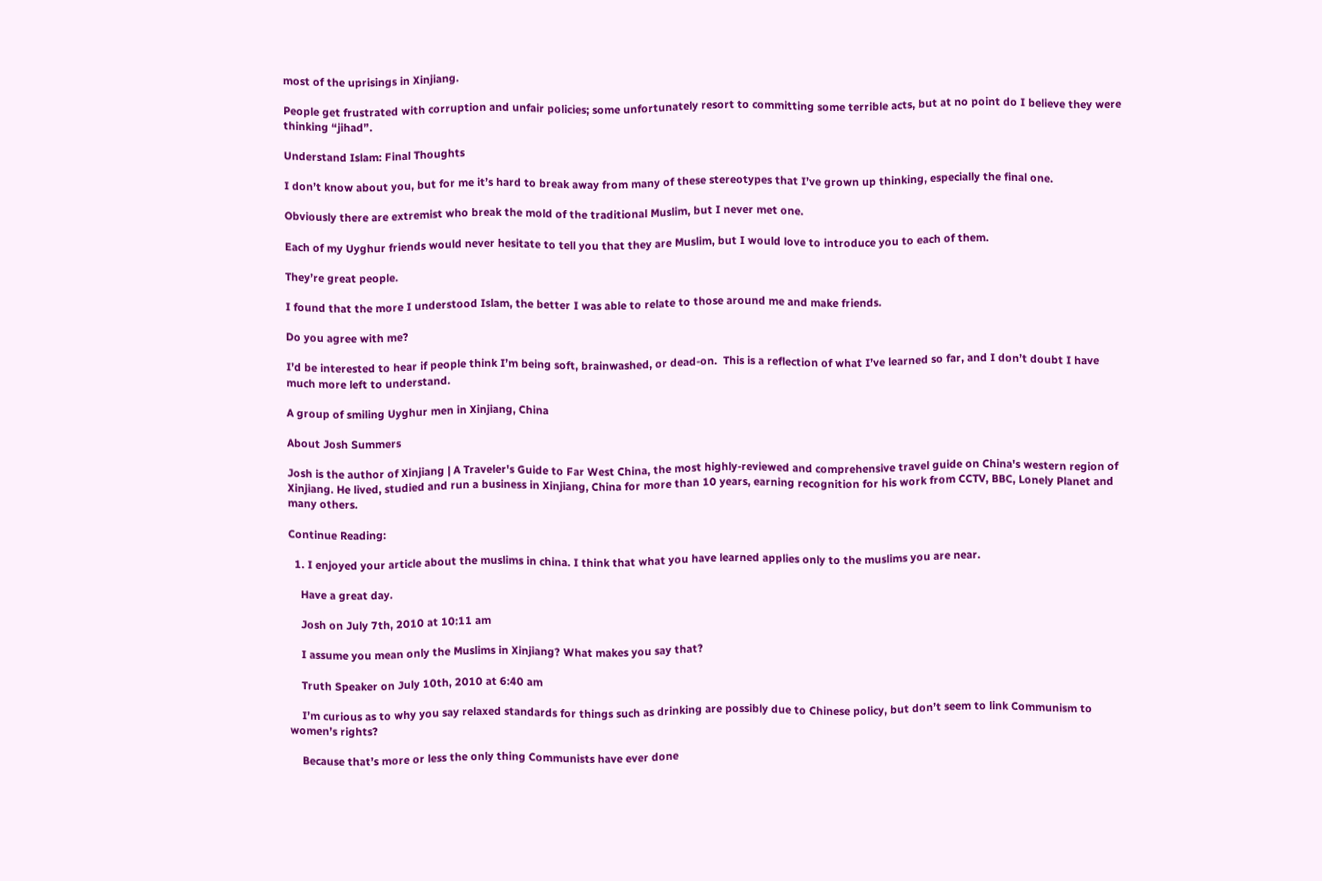most of the uprisings in Xinjiang.

People get frustrated with corruption and unfair policies; some unfortunately resort to committing some terrible acts, but at no point do I believe they were thinking “jihad”.

Understand Islam: Final Thoughts

I don’t know about you, but for me it’s hard to break away from many of these stereotypes that I’ve grown up thinking, especially the final one.

Obviously there are extremist who break the mold of the traditional Muslim, but I never met one.

Each of my Uyghur friends would never hesitate to tell you that they are Muslim, but I would love to introduce you to each of them.

They’re great people.

I found that the more I understood Islam, the better I was able to relate to those around me and make friends.

Do you agree with me?

I’d be interested to hear if people think I’m being soft, brainwashed, or dead-on.  This is a reflection of what I’ve learned so far, and I don’t doubt I have much more left to understand.

A group of smiling Uyghur men in Xinjiang, China

About Josh Summers

Josh is the author of Xinjiang | A Traveler's Guide to Far West China, the most highly-reviewed and comprehensive travel guide on China's western region of Xinjiang. He lived, studied and run a business in Xinjiang, China for more than 10 years, earning recognition for his work from CCTV, BBC, Lonely Planet and many others.

Continue Reading:

  1. I enjoyed your article about the muslims in china. I think that what you have learned applies only to the muslims you are near.

    Have a great day.

    Josh on July 7th, 2010 at 10:11 am

    I assume you mean only the Muslims in Xinjiang? What makes you say that?

    Truth Speaker on July 10th, 2010 at 6:40 am

    I’m curious as to why you say relaxed standards for things such as drinking are possibly due to Chinese policy, but don’t seem to link Communism to women’s rights?

    Because that’s more or less the only thing Communists have ever done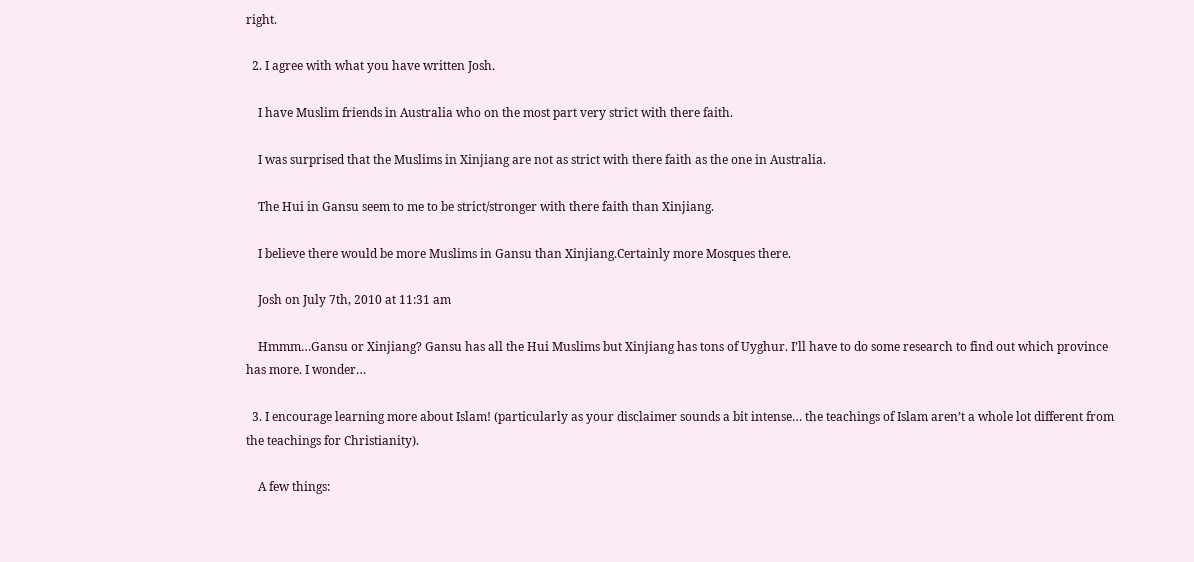right.

  2. I agree with what you have written Josh.

    I have Muslim friends in Australia who on the most part very strict with there faith.

    I was surprised that the Muslims in Xinjiang are not as strict with there faith as the one in Australia.

    The Hui in Gansu seem to me to be strict/stronger with there faith than Xinjiang.

    I believe there would be more Muslims in Gansu than Xinjiang.Certainly more Mosques there.

    Josh on July 7th, 2010 at 11:31 am

    Hmmm…Gansu or Xinjiang? Gansu has all the Hui Muslims but Xinjiang has tons of Uyghur. I’ll have to do some research to find out which province has more. I wonder…

  3. I encourage learning more about Islam! (particularly as your disclaimer sounds a bit intense… the teachings of Islam aren’t a whole lot different from the teachings for Christianity).

    A few things: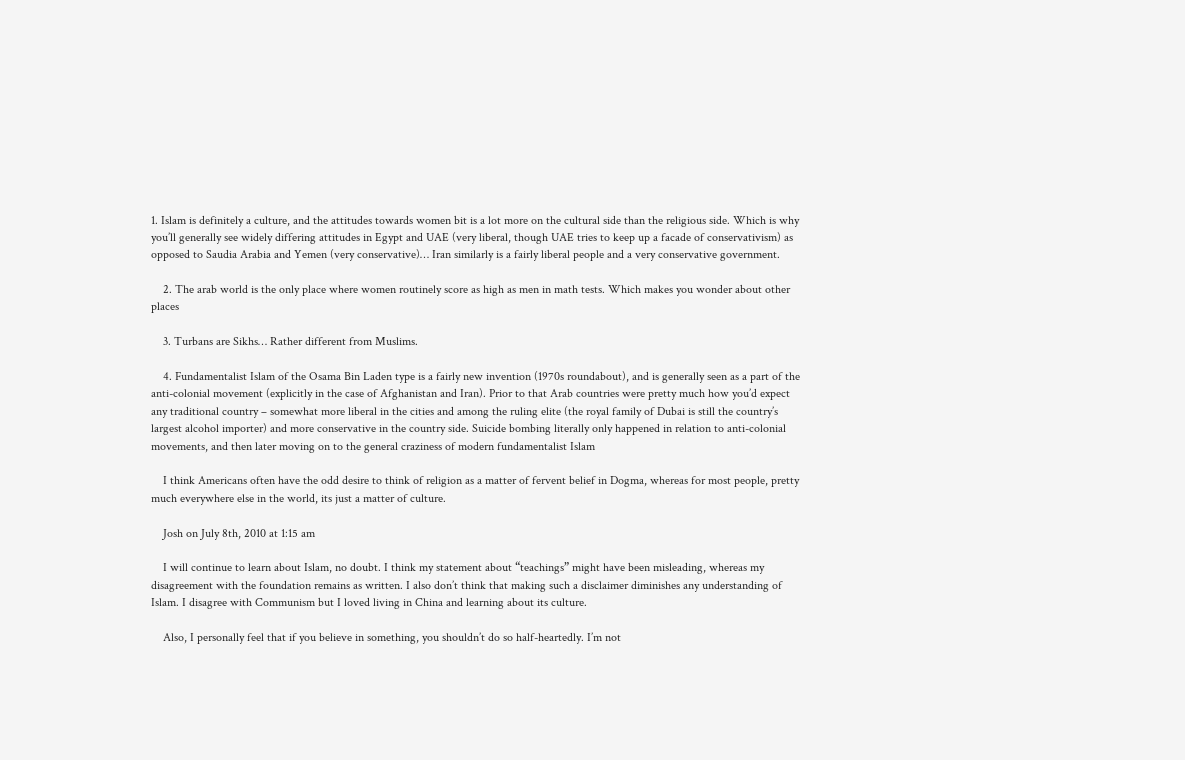1. Islam is definitely a culture, and the attitudes towards women bit is a lot more on the cultural side than the religious side. Which is why you’ll generally see widely differing attitudes in Egypt and UAE (very liberal, though UAE tries to keep up a facade of conservativism) as opposed to Saudia Arabia and Yemen (very conservative)… Iran similarly is a fairly liberal people and a very conservative government.

    2. The arab world is the only place where women routinely score as high as men in math tests. Which makes you wonder about other places

    3. Turbans are Sikhs… Rather different from Muslims.

    4. Fundamentalist Islam of the Osama Bin Laden type is a fairly new invention (1970s roundabout), and is generally seen as a part of the anti-colonial movement (explicitly in the case of Afghanistan and Iran). Prior to that Arab countries were pretty much how you’d expect any traditional country – somewhat more liberal in the cities and among the ruling elite (the royal family of Dubai is still the country’s largest alcohol importer) and more conservative in the country side. Suicide bombing literally only happened in relation to anti-colonial movements, and then later moving on to the general craziness of modern fundamentalist Islam

    I think Americans often have the odd desire to think of religion as a matter of fervent belief in Dogma, whereas for most people, pretty much everywhere else in the world, its just a matter of culture.

    Josh on July 8th, 2010 at 1:15 am

    I will continue to learn about Islam, no doubt. I think my statement about “teachings” might have been misleading, whereas my disagreement with the foundation remains as written. I also don’t think that making such a disclaimer diminishes any understanding of Islam. I disagree with Communism but I loved living in China and learning about its culture.

    Also, I personally feel that if you believe in something, you shouldn’t do so half-heartedly. I’m not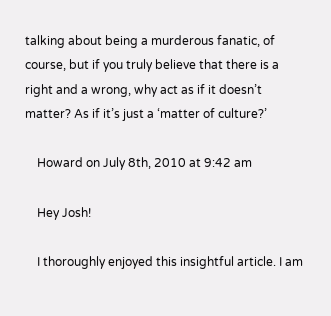talking about being a murderous fanatic, of course, but if you truly believe that there is a right and a wrong, why act as if it doesn’t matter? As if it’s just a ‘matter of culture?’

    Howard on July 8th, 2010 at 9:42 am

    Hey Josh!

    I thoroughly enjoyed this insightful article. I am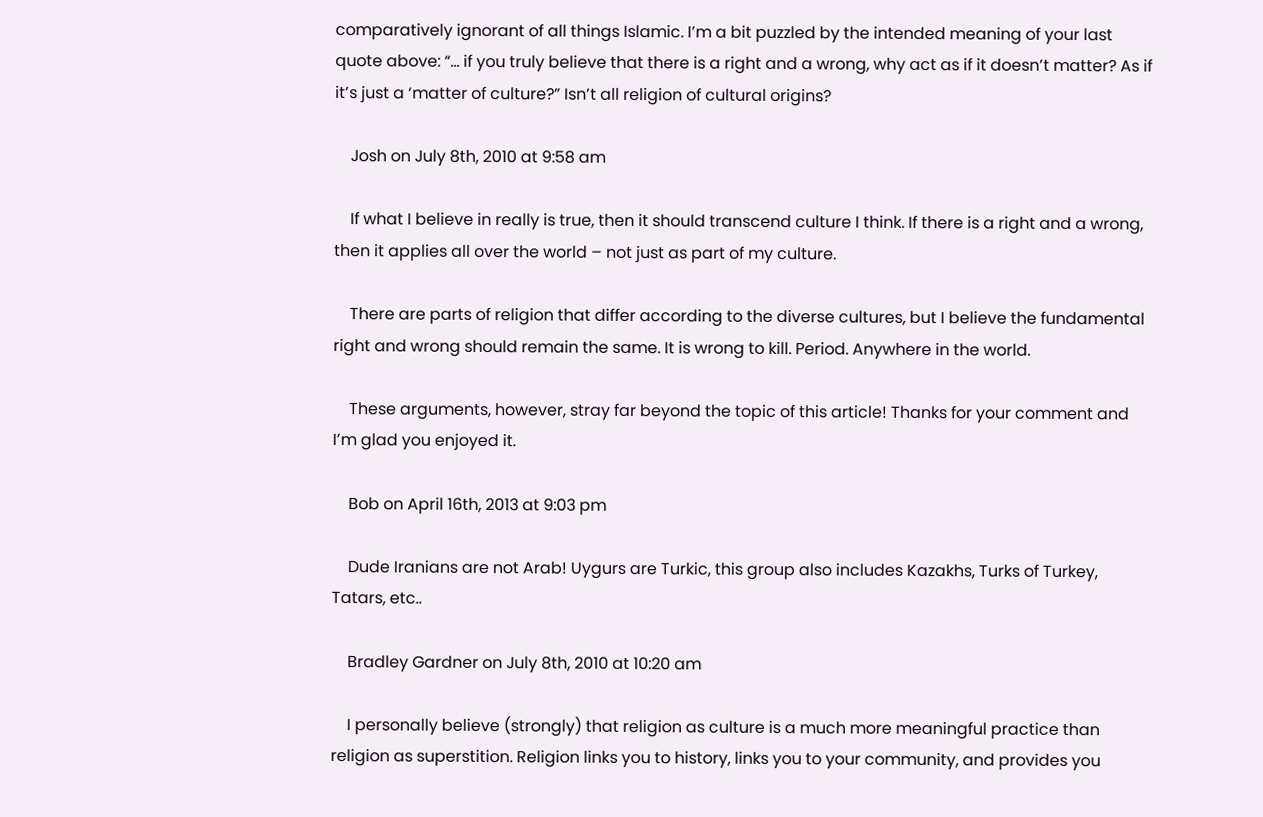comparatively ignorant of all things Islamic. I’m a bit puzzled by the intended meaning of your last quote above: “… if you truly believe that there is a right and a wrong, why act as if it doesn’t matter? As if it’s just a ‘matter of culture?” Isn’t all religion of cultural origins?

    Josh on July 8th, 2010 at 9:58 am

    If what I believe in really is true, then it should transcend culture I think. If there is a right and a wrong, then it applies all over the world – not just as part of my culture.

    There are parts of religion that differ according to the diverse cultures, but I believe the fundamental right and wrong should remain the same. It is wrong to kill. Period. Anywhere in the world.

    These arguments, however, stray far beyond the topic of this article! Thanks for your comment and I’m glad you enjoyed it.

    Bob on April 16th, 2013 at 9:03 pm

    Dude Iranians are not Arab! Uygurs are Turkic, this group also includes Kazakhs, Turks of Turkey, Tatars, etc..

    Bradley Gardner on July 8th, 2010 at 10:20 am

    I personally believe (strongly) that religion as culture is a much more meaningful practice than religion as superstition. Religion links you to history, links you to your community, and provides you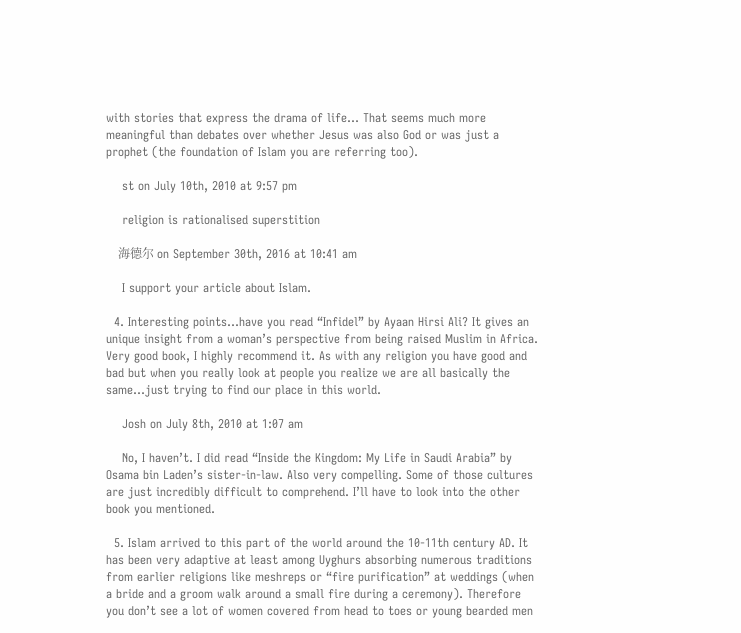with stories that express the drama of life… That seems much more meaningful than debates over whether Jesus was also God or was just a prophet (the foundation of Islam you are referring too).

    st on July 10th, 2010 at 9:57 pm

    religion is rationalised superstition

    海德尔 on September 30th, 2016 at 10:41 am

    I support your article about Islam.

  4. Interesting points…have you read “Infidel” by Ayaan Hirsi Ali? It gives an unique insight from a woman’s perspective from being raised Muslim in Africa. Very good book, I highly recommend it. As with any religion you have good and bad but when you really look at people you realize we are all basically the same…just trying to find our place in this world.

    Josh on July 8th, 2010 at 1:07 am

    No, I haven’t. I did read “Inside the Kingdom: My Life in Saudi Arabia” by Osama bin Laden’s sister-in-law. Also very compelling. Some of those cultures are just incredibly difficult to comprehend. I’ll have to look into the other book you mentioned.

  5. Islam arrived to this part of the world around the 10-11th century AD. It has been very adaptive at least among Uyghurs absorbing numerous traditions from earlier religions like meshreps or “fire purification” at weddings (when a bride and a groom walk around a small fire during a ceremony). Therefore you don’t see a lot of women covered from head to toes or young bearded men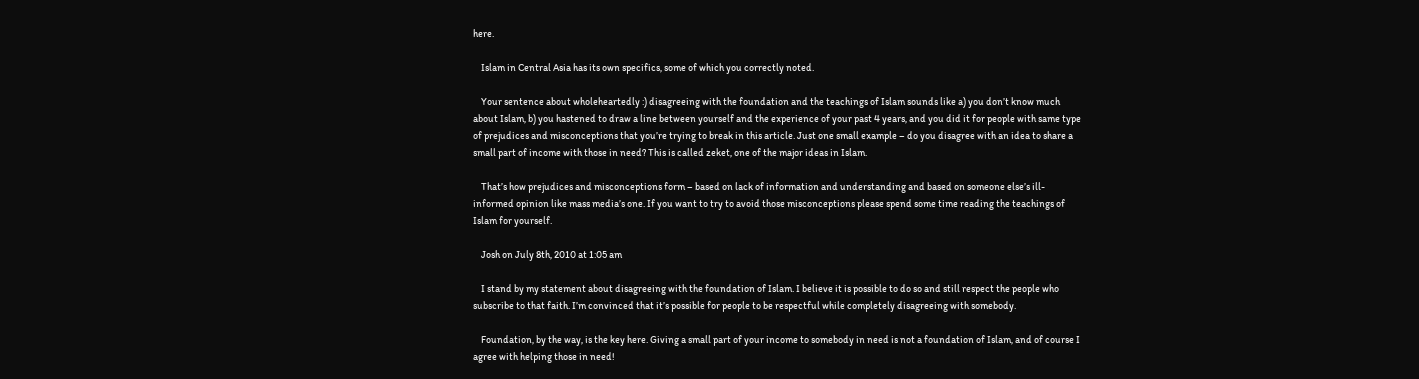here.

    Islam in Central Asia has its own specifics, some of which you correctly noted.

    Your sentence about wholeheartedly :) disagreeing with the foundation and the teachings of Islam sounds like a) you don’t know much about Islam, b) you hastened to draw a line between yourself and the experience of your past 4 years, and you did it for people with same type of prejudices and misconceptions that you’re trying to break in this article. Just one small example – do you disagree with an idea to share a small part of income with those in need? This is called zeket, one of the major ideas in Islam.

    That’s how prejudices and misconceptions form – based on lack of information and understanding and based on someone else’s ill-informed opinion like mass media’s one. If you want to try to avoid those misconceptions please spend some time reading the teachings of Islam for yourself.

    Josh on July 8th, 2010 at 1:05 am

    I stand by my statement about disagreeing with the foundation of Islam. I believe it is possible to do so and still respect the people who subscribe to that faith. I’m convinced that it’s possible for people to be respectful while completely disagreeing with somebody.

    Foundation, by the way, is the key here. Giving a small part of your income to somebody in need is not a foundation of Islam, and of course I agree with helping those in need!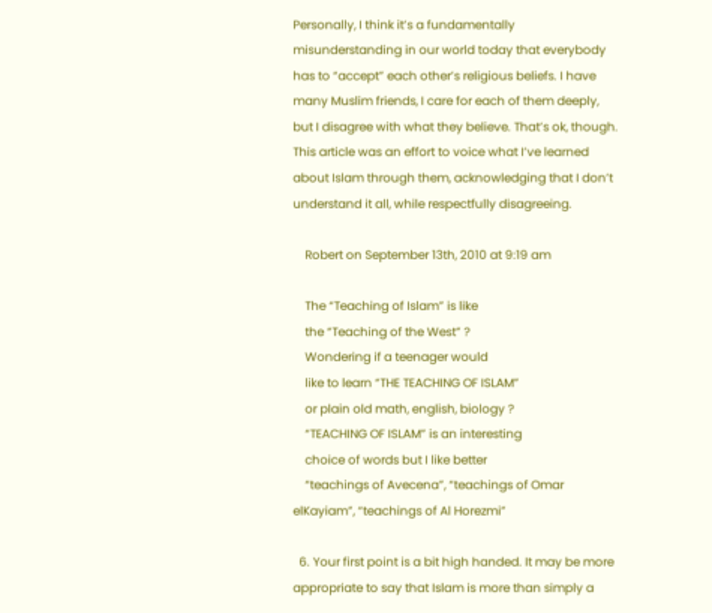Personally, I think it’s a fundamentally misunderstanding in our world today that everybody has to “accept” each other’s religious beliefs. I have many Muslim friends, I care for each of them deeply, but I disagree with what they believe. That’s ok, though. This article was an effort to voice what I’ve learned about Islam through them, acknowledging that I don’t understand it all, while respectfully disagreeing.

    Robert on September 13th, 2010 at 9:19 am

    The “Teaching of Islam” is like
    the “Teaching of the West” ?
    Wondering if a teenager would
    like to learn “THE TEACHING OF ISLAM”
    or plain old math, english, biology ?
    “TEACHING OF ISLAM” is an interesting
    choice of words but I like better
    “teachings of Avecena”, “teachings of Omar elKayiam”, “teachings of Al Horezmi”

  6. Your first point is a bit high handed. It may be more appropriate to say that Islam is more than simply a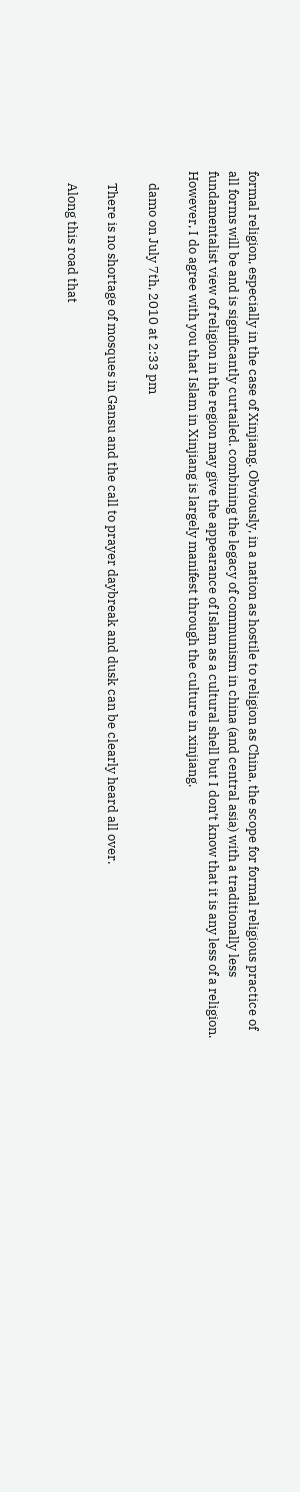formal religion, especially in the case of Xinjiang. Obviously, in a nation as hostile to religion as China, the scope for formal religious practice of all forms will be and is significantly curtailed. combining the legacy of communism in china (and central asia) with a traditionally less fundamentalist view of religion in the region may give the appearance of Islam as a cultural shell but I don’t know that it is any less of a religion. However, I do agree with you that Islam in Xinjiang is largely manifest through the culture in xinjiang.

    damo on July 7th, 2010 at 2:33 pm

    There is no shortage of mosques in Gansu and the call to prayer daybreak and dusk can be clearly heard all over.

    Along this road that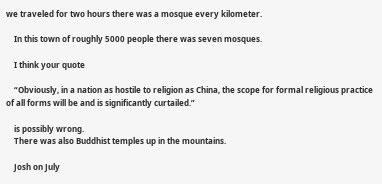we traveled for two hours there was a mosque every kilometer.

    In this town of roughly 5000 people there was seven mosques.

    I think your quote

    “Obviously, in a nation as hostile to religion as China, the scope for formal religious practice of all forms will be and is significantly curtailed.”

    is possibly wrong.
    There was also Buddhist temples up in the mountains.

    Josh on July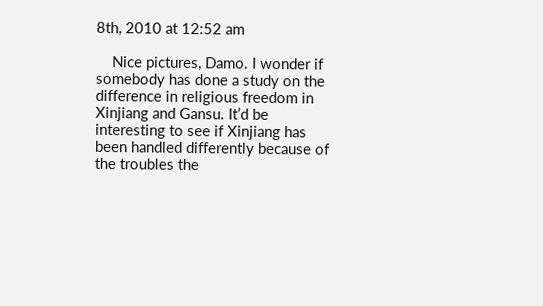8th, 2010 at 12:52 am

    Nice pictures, Damo. I wonder if somebody has done a study on the difference in religious freedom in Xinjiang and Gansu. It’d be interesting to see if Xinjiang has been handled differently because of the troubles the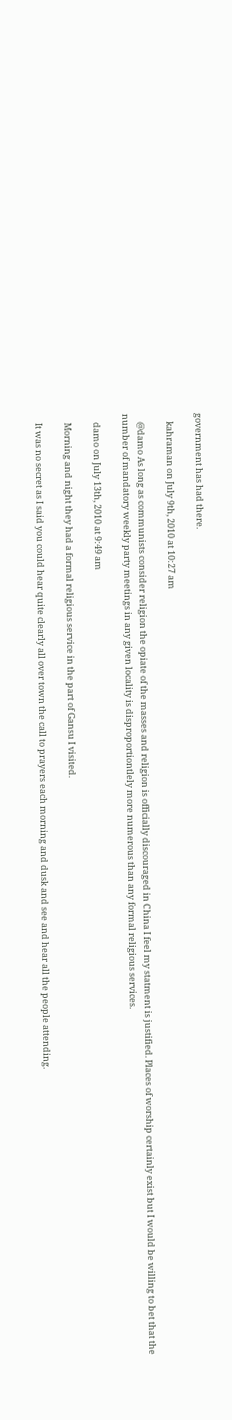government has had there.

    kahraman on July 9th, 2010 at 10:27 am

    @damo As long as communists consider religion the opiate of the masses and religion is officially discouraged in China I feel my statment is justified. Places of worship certainly exist but I would be willing to bet that the number of mandatory weekly party meetings in any given locality is disproportiontlely more numerous than any formal religious services.

    damo on July 13th, 2010 at 9:49 am

    Morning and night they had a formal religious service in the part of Gansu I visited.

    It was no secret as I said you could hear quite clearly all over town the call to prayers each morning and dusk and see and hear all the people attending.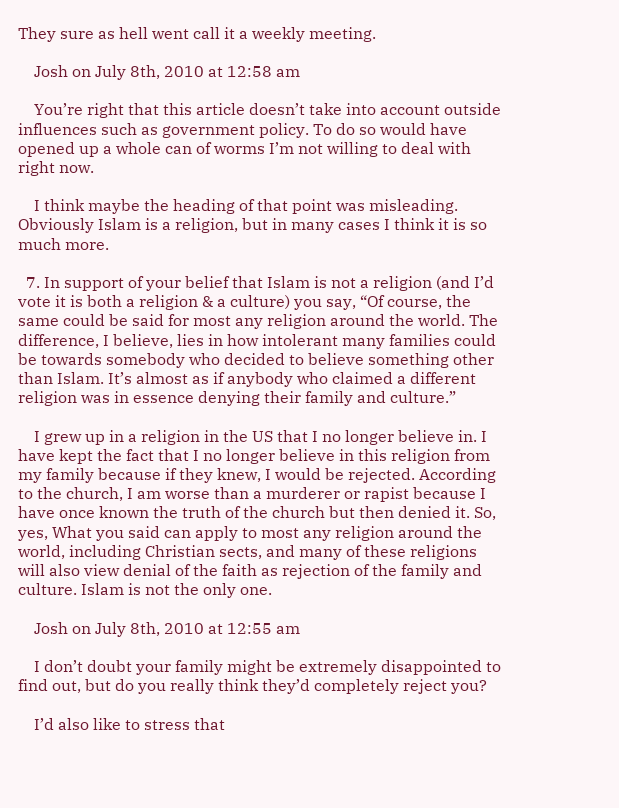They sure as hell went call it a weekly meeting.

    Josh on July 8th, 2010 at 12:58 am

    You’re right that this article doesn’t take into account outside influences such as government policy. To do so would have opened up a whole can of worms I’m not willing to deal with right now.

    I think maybe the heading of that point was misleading. Obviously Islam is a religion, but in many cases I think it is so much more.

  7. In support of your belief that Islam is not a religion (and I’d vote it is both a religion & a culture) you say, “Of course, the same could be said for most any religion around the world. The difference, I believe, lies in how intolerant many families could be towards somebody who decided to believe something other than Islam. It’s almost as if anybody who claimed a different religion was in essence denying their family and culture.”

    I grew up in a religion in the US that I no longer believe in. I have kept the fact that I no longer believe in this religion from my family because if they knew, I would be rejected. According to the church, I am worse than a murderer or rapist because I have once known the truth of the church but then denied it. So, yes, What you said can apply to most any religion around the world, including Christian sects, and many of these religions will also view denial of the faith as rejection of the family and culture. Islam is not the only one.

    Josh on July 8th, 2010 at 12:55 am

    I don’t doubt your family might be extremely disappointed to find out, but do you really think they’d completely reject you?

    I’d also like to stress that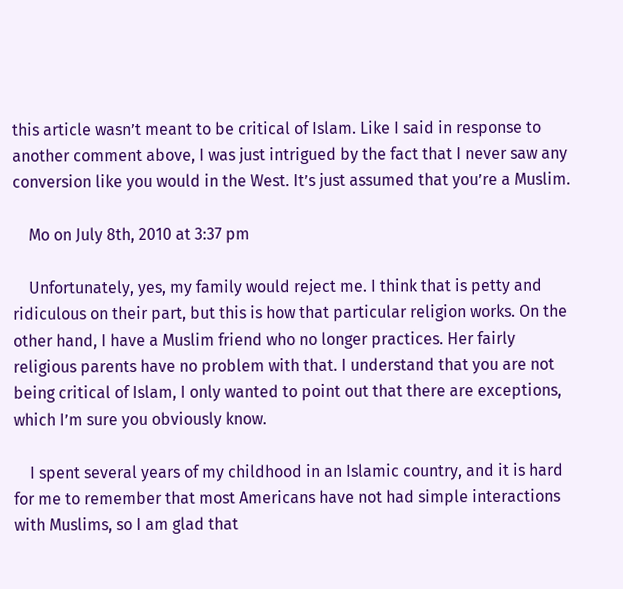this article wasn’t meant to be critical of Islam. Like I said in response to another comment above, I was just intrigued by the fact that I never saw any conversion like you would in the West. It’s just assumed that you’re a Muslim.

    Mo on July 8th, 2010 at 3:37 pm

    Unfortunately, yes, my family would reject me. I think that is petty and ridiculous on their part, but this is how that particular religion works. On the other hand, I have a Muslim friend who no longer practices. Her fairly religious parents have no problem with that. I understand that you are not being critical of Islam, I only wanted to point out that there are exceptions, which I’m sure you obviously know.

    I spent several years of my childhood in an Islamic country, and it is hard for me to remember that most Americans have not had simple interactions with Muslims, so I am glad that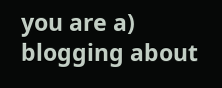you are a) blogging about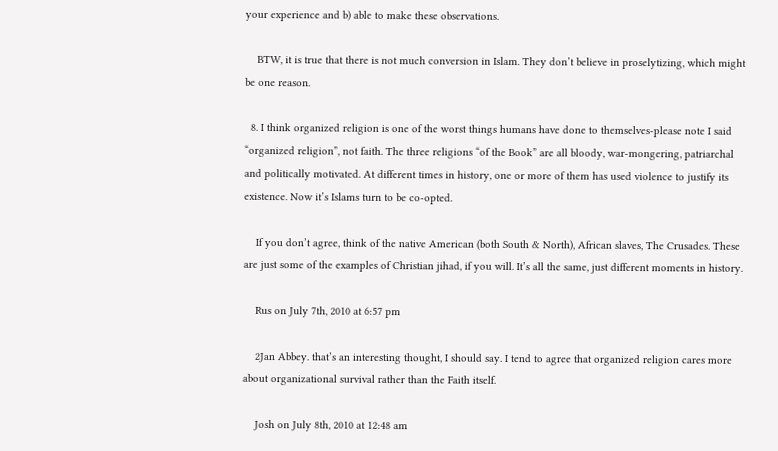your experience and b) able to make these observations.

    BTW, it is true that there is not much conversion in Islam. They don’t believe in proselytizing, which might be one reason.

  8. I think organized religion is one of the worst things humans have done to themselves-please note I said “organized religion”, not faith. The three religions “of the Book” are all bloody, war-mongering, patriarchal and politically motivated. At different times in history, one or more of them has used violence to justify its existence. Now it’s Islams turn to be co-opted.

    If you don’t agree, think of the native American (both South & North), African slaves, The Crusades. These are just some of the examples of Christian jihad, if you will. It’s all the same, just different moments in history.

    Rus on July 7th, 2010 at 6:57 pm

    2Jan Abbey. that’s an interesting thought, I should say. I tend to agree that organized religion cares more about organizational survival rather than the Faith itself.

    Josh on July 8th, 2010 at 12:48 am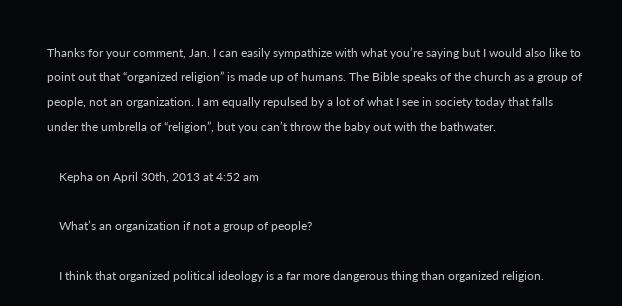Thanks for your comment, Jan. I can easily sympathize with what you’re saying but I would also like to point out that “organized religion” is made up of humans. The Bible speaks of the church as a group of people, not an organization. I am equally repulsed by a lot of what I see in society today that falls under the umbrella of “religion”, but you can’t throw the baby out with the bathwater.

    Kepha on April 30th, 2013 at 4:52 am

    What’s an organization if not a group of people?

    I think that organized political ideology is a far more dangerous thing than organized religion.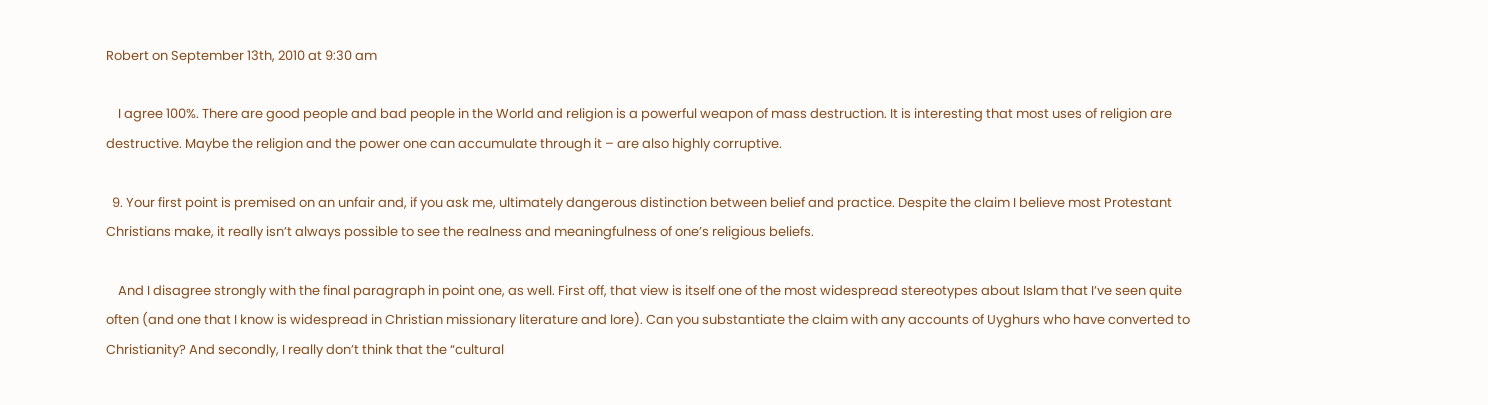Robert on September 13th, 2010 at 9:30 am

    I agree 100%. There are good people and bad people in the World and religion is a powerful weapon of mass destruction. It is interesting that most uses of religion are destructive. Maybe the religion and the power one can accumulate through it – are also highly corruptive.

  9. Your first point is premised on an unfair and, if you ask me, ultimately dangerous distinction between belief and practice. Despite the claim I believe most Protestant Christians make, it really isn’t always possible to see the realness and meaningfulness of one’s religious beliefs.

    And I disagree strongly with the final paragraph in point one, as well. First off, that view is itself one of the most widespread stereotypes about Islam that I’ve seen quite often (and one that I know is widespread in Christian missionary literature and lore). Can you substantiate the claim with any accounts of Uyghurs who have converted to Christianity? And secondly, I really don’t think that the “cultural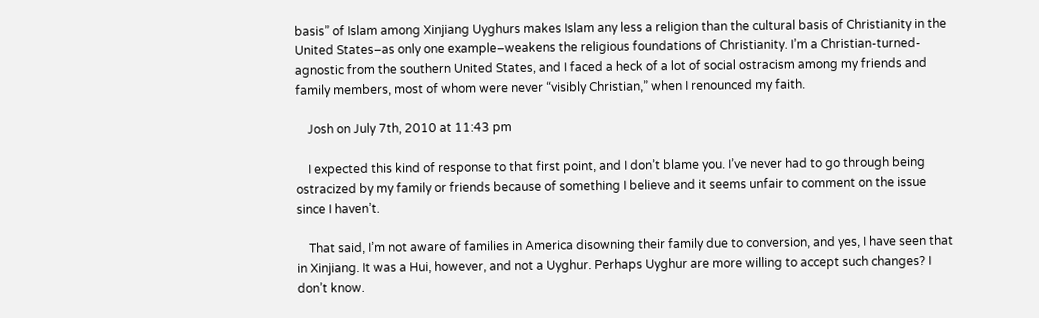basis” of Islam among Xinjiang Uyghurs makes Islam any less a religion than the cultural basis of Christianity in the United States–as only one example–weakens the religious foundations of Christianity. I’m a Christian-turned-agnostic from the southern United States, and I faced a heck of a lot of social ostracism among my friends and family members, most of whom were never “visibly Christian,” when I renounced my faith.

    Josh on July 7th, 2010 at 11:43 pm

    I expected this kind of response to that first point, and I don’t blame you. I’ve never had to go through being ostracized by my family or friends because of something I believe and it seems unfair to comment on the issue since I haven’t.

    That said, I’m not aware of families in America disowning their family due to conversion, and yes, I have seen that in Xinjiang. It was a Hui, however, and not a Uyghur. Perhaps Uyghur are more willing to accept such changes? I don’t know.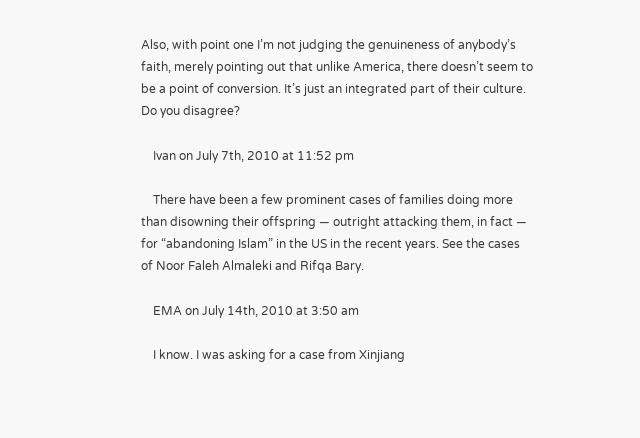Also, with point one I’m not judging the genuineness of anybody’s faith, merely pointing out that unlike America, there doesn’t seem to be a point of conversion. It’s just an integrated part of their culture. Do you disagree?

    Ivan on July 7th, 2010 at 11:52 pm

    There have been a few prominent cases of families doing more than disowning their offspring — outright attacking them, in fact — for “abandoning Islam” in the US in the recent years. See the cases of Noor Faleh Almaleki and Rifqa Bary.

    EMA on July 14th, 2010 at 3:50 am

    I know. I was asking for a case from Xinjiang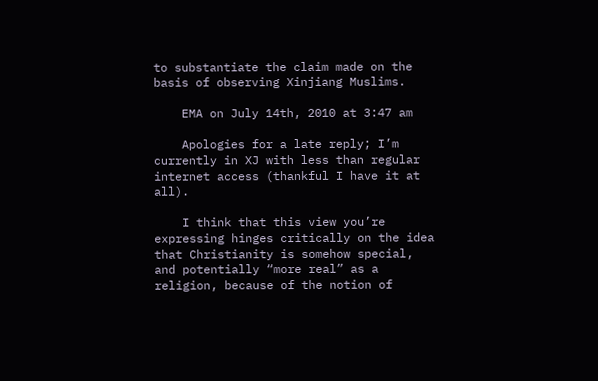to substantiate the claim made on the basis of observing Xinjiang Muslims.

    EMA on July 14th, 2010 at 3:47 am

    Apologies for a late reply; I’m currently in XJ with less than regular internet access (thankful I have it at all).

    I think that this view you’re expressing hinges critically on the idea that Christianity is somehow special, and potentially “more real” as a religion, because of the notion of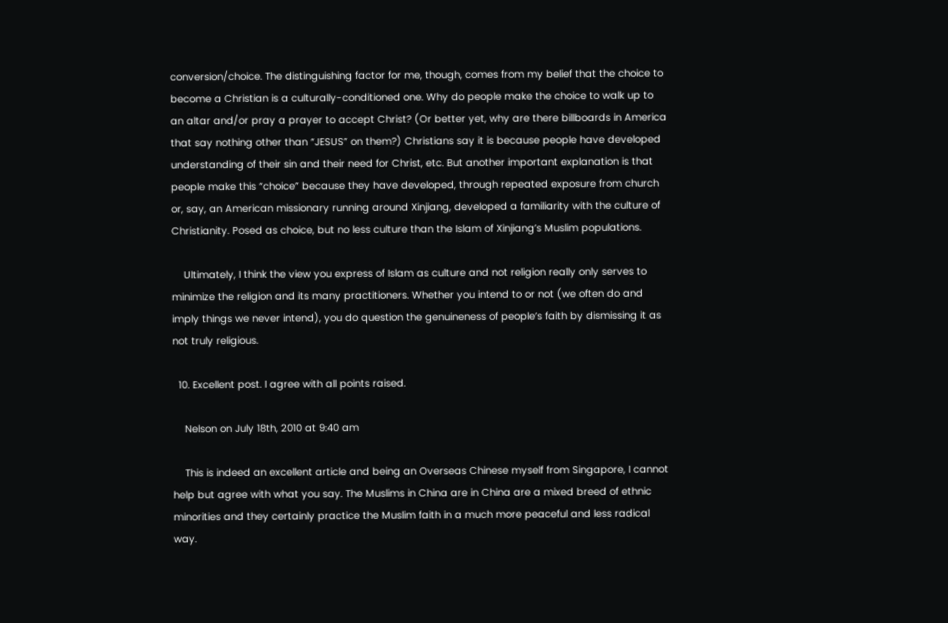conversion/choice. The distinguishing factor for me, though, comes from my belief that the choice to become a Christian is a culturally-conditioned one. Why do people make the choice to walk up to an altar and/or pray a prayer to accept Christ? (Or better yet, why are there billboards in America that say nothing other than “JESUS” on them?) Christians say it is because people have developed understanding of their sin and their need for Christ, etc. But another important explanation is that people make this “choice” because they have developed, through repeated exposure from church or, say, an American missionary running around Xinjiang, developed a familiarity with the culture of Christianity. Posed as choice, but no less culture than the Islam of Xinjiang’s Muslim populations.

    Ultimately, I think the view you express of Islam as culture and not religion really only serves to minimize the religion and its many practitioners. Whether you intend to or not (we often do and imply things we never intend), you do question the genuineness of people’s faith by dismissing it as not truly religious.

  10. Excellent post. I agree with all points raised.

    Nelson on July 18th, 2010 at 9:40 am

    This is indeed an excellent article and being an Overseas Chinese myself from Singapore, I cannot help but agree with what you say. The Muslims in China are in China are a mixed breed of ethnic minorities and they certainly practice the Muslim faith in a much more peaceful and less radical way.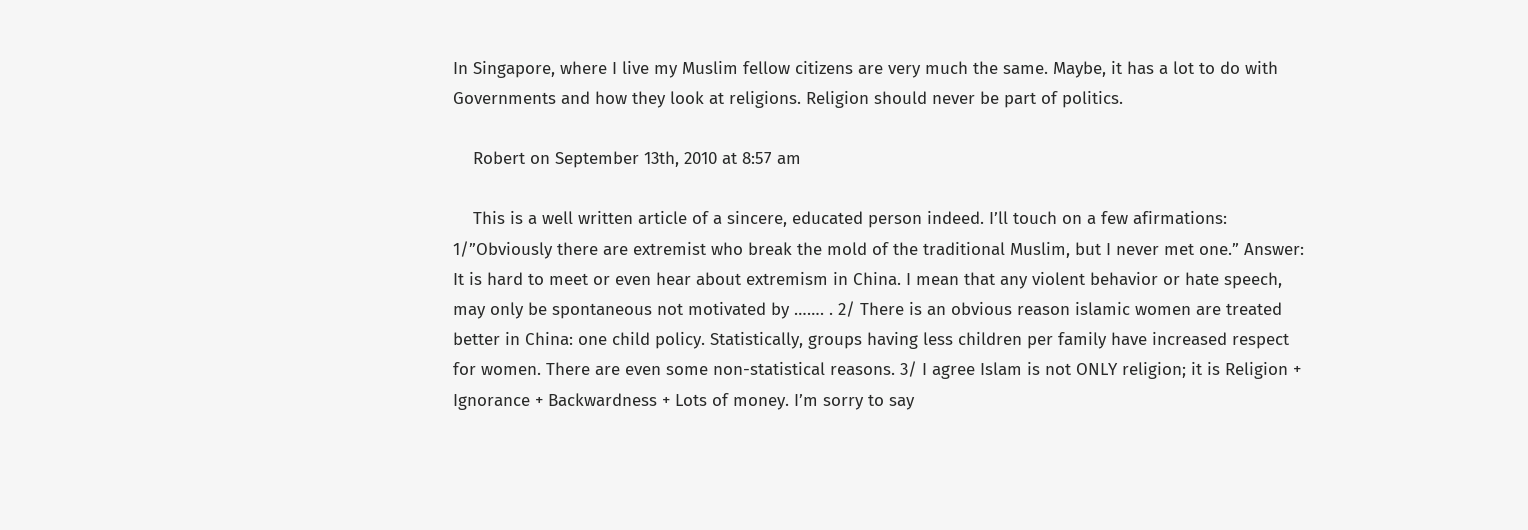In Singapore, where I live my Muslim fellow citizens are very much the same. Maybe, it has a lot to do with Governments and how they look at religions. Religion should never be part of politics.

    Robert on September 13th, 2010 at 8:57 am

    This is a well written article of a sincere, educated person indeed. I’ll touch on a few afirmations: 1/”Obviously there are extremist who break the mold of the traditional Muslim, but I never met one.” Answer: It is hard to meet or even hear about extremism in China. I mean that any violent behavior or hate speech, may only be spontaneous not motivated by ……. . 2/ There is an obvious reason islamic women are treated better in China: one child policy. Statistically, groups having less children per family have increased respect for women. There are even some non-statistical reasons. 3/ I agree Islam is not ONLY religion; it is Religion + Ignorance + Backwardness + Lots of money. I’m sorry to say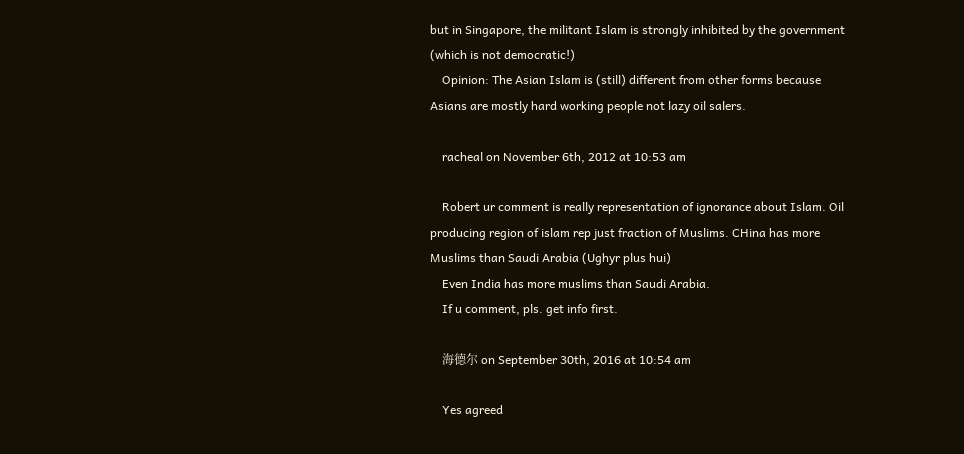but in Singapore, the militant Islam is strongly inhibited by the government (which is not democratic!)
    Opinion: The Asian Islam is (still) different from other forms because Asians are mostly hard working people not lazy oil salers.

    racheal on November 6th, 2012 at 10:53 am

    Robert ur comment is really representation of ignorance about Islam. Oil producing region of islam rep just fraction of Muslims. CHina has more Muslims than Saudi Arabia (Ughyr plus hui)
    Even India has more muslims than Saudi Arabia.
    If u comment, pls. get info first.

    海德尔 on September 30th, 2016 at 10:54 am

    Yes agreed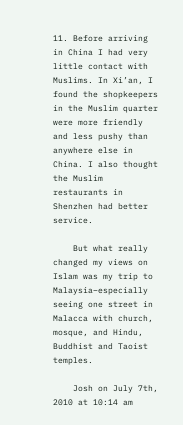11. Before arriving in China I had very little contact with Muslims. In Xi’an, I found the shopkeepers in the Muslim quarter were more friendly and less pushy than anywhere else in China. I also thought the Muslim restaurants in Shenzhen had better service.

    But what really changed my views on Islam was my trip to Malaysia–especially seeing one street in Malacca with church, mosque, and Hindu, Buddhist and Taoist temples.

    Josh on July 7th, 2010 at 10:14 am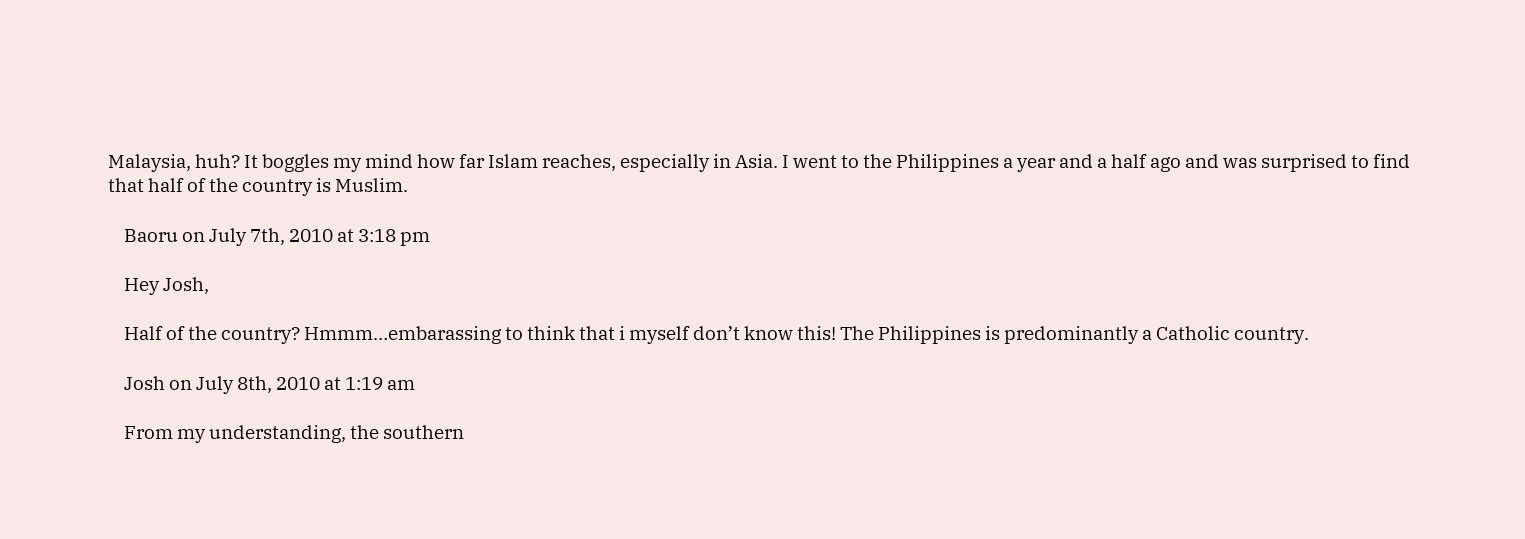Malaysia, huh? It boggles my mind how far Islam reaches, especially in Asia. I went to the Philippines a year and a half ago and was surprised to find that half of the country is Muslim.

    Baoru on July 7th, 2010 at 3:18 pm

    Hey Josh,

    Half of the country? Hmmm…embarassing to think that i myself don’t know this! The Philippines is predominantly a Catholic country.

    Josh on July 8th, 2010 at 1:19 am

    From my understanding, the southern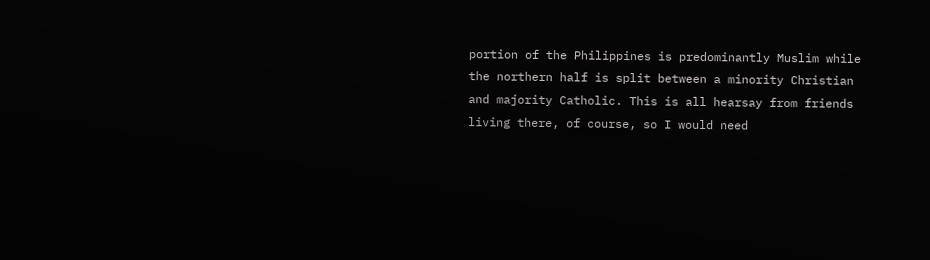portion of the Philippines is predominantly Muslim while the northern half is split between a minority Christian and majority Catholic. This is all hearsay from friends living there, of course, so I would need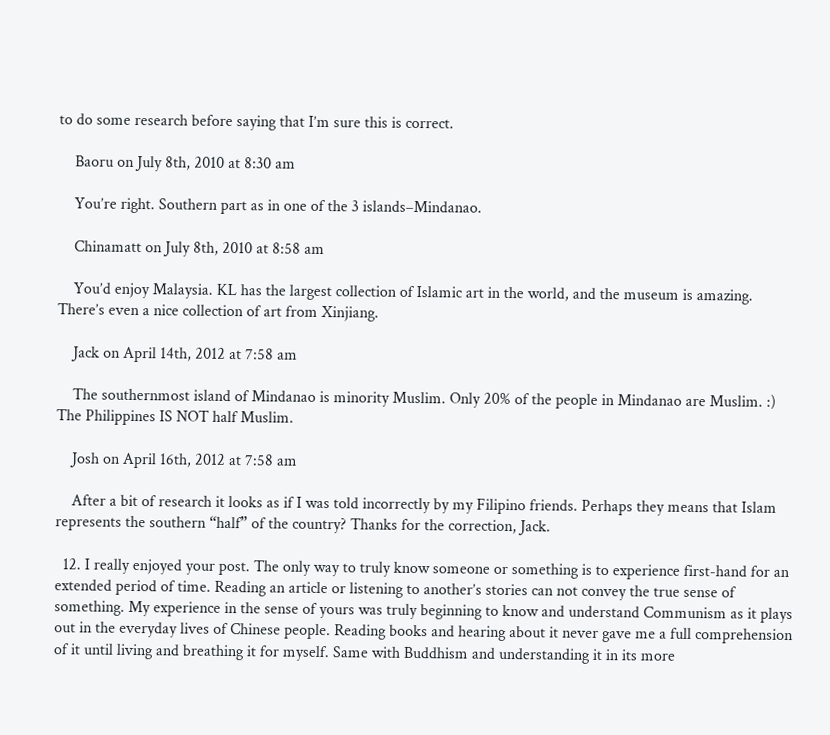to do some research before saying that I’m sure this is correct.

    Baoru on July 8th, 2010 at 8:30 am

    You’re right. Southern part as in one of the 3 islands–Mindanao.

    Chinamatt on July 8th, 2010 at 8:58 am

    You’d enjoy Malaysia. KL has the largest collection of Islamic art in the world, and the museum is amazing. There’s even a nice collection of art from Xinjiang.

    Jack on April 14th, 2012 at 7:58 am

    The southernmost island of Mindanao is minority Muslim. Only 20% of the people in Mindanao are Muslim. :) The Philippines IS NOT half Muslim.

    Josh on April 16th, 2012 at 7:58 am

    After a bit of research it looks as if I was told incorrectly by my Filipino friends. Perhaps they means that Islam represents the southern “half” of the country? Thanks for the correction, Jack.

  12. I really enjoyed your post. The only way to truly know someone or something is to experience first-hand for an extended period of time. Reading an article or listening to another’s stories can not convey the true sense of something. My experience in the sense of yours was truly beginning to know and understand Communism as it plays out in the everyday lives of Chinese people. Reading books and hearing about it never gave me a full comprehension of it until living and breathing it for myself. Same with Buddhism and understanding it in its more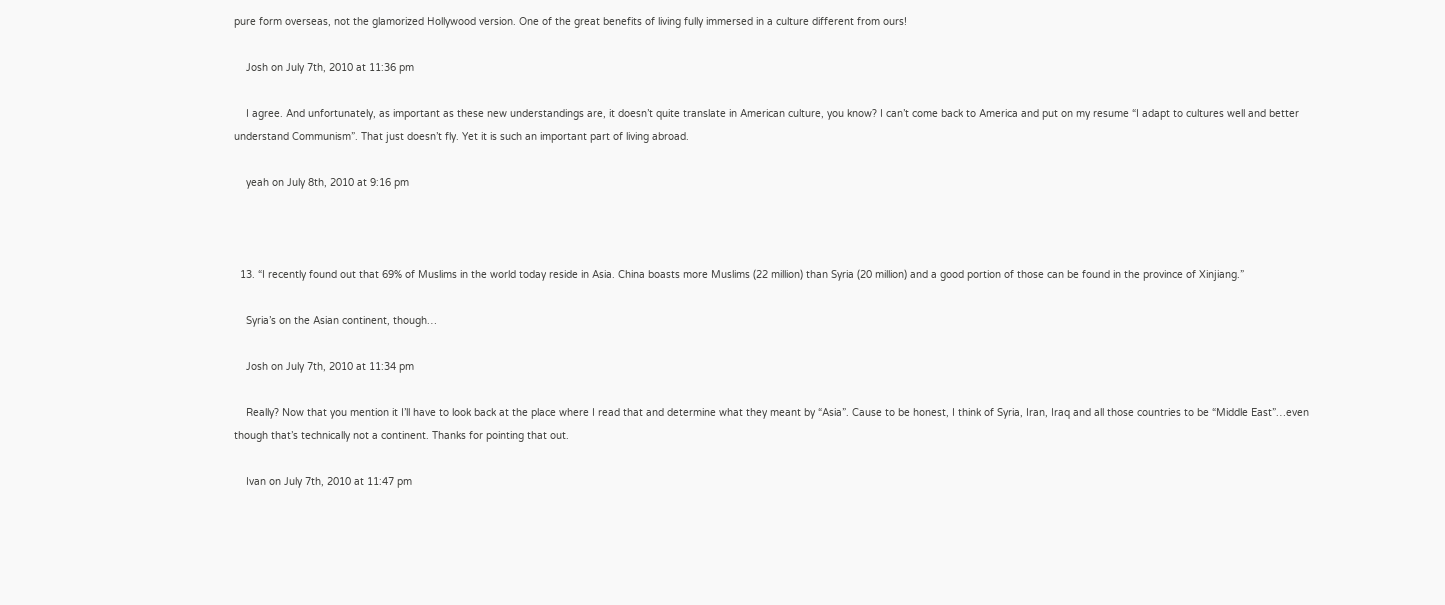pure form overseas, not the glamorized Hollywood version. One of the great benefits of living fully immersed in a culture different from ours!

    Josh on July 7th, 2010 at 11:36 pm

    I agree. And unfortunately, as important as these new understandings are, it doesn’t quite translate in American culture, you know? I can’t come back to America and put on my resume “I adapt to cultures well and better understand Communism”. That just doesn’t fly. Yet it is such an important part of living abroad.

    yeah on July 8th, 2010 at 9:16 pm



  13. “I recently found out that 69% of Muslims in the world today reside in Asia. China boasts more Muslims (22 million) than Syria (20 million) and a good portion of those can be found in the province of Xinjiang.”

    Syria’s on the Asian continent, though…

    Josh on July 7th, 2010 at 11:34 pm

    Really? Now that you mention it I’ll have to look back at the place where I read that and determine what they meant by “Asia”. Cause to be honest, I think of Syria, Iran, Iraq and all those countries to be “Middle East”…even though that’s technically not a continent. Thanks for pointing that out.

    Ivan on July 7th, 2010 at 11:47 pm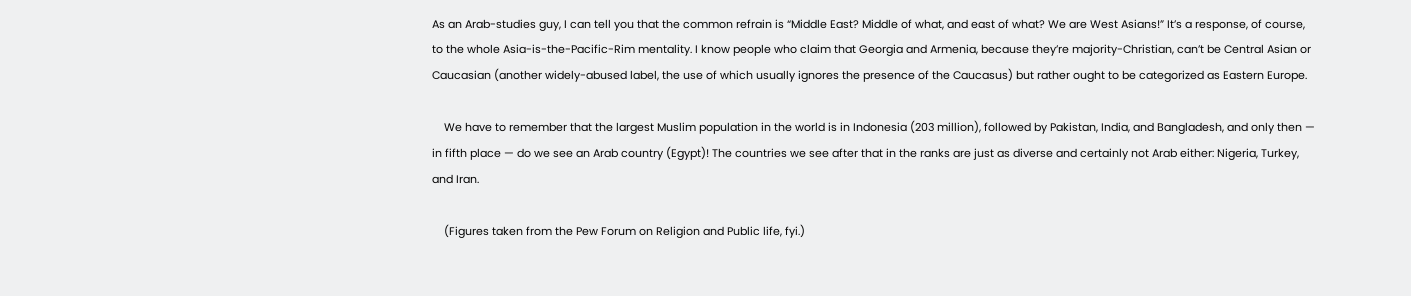As an Arab-studies guy, I can tell you that the common refrain is “Middle East? Middle of what, and east of what? We are West Asians!” It’s a response, of course, to the whole Asia-is-the-Pacific-Rim mentality. I know people who claim that Georgia and Armenia, because they’re majority-Christian, can’t be Central Asian or Caucasian (another widely-abused label, the use of which usually ignores the presence of the Caucasus) but rather ought to be categorized as Eastern Europe.

    We have to remember that the largest Muslim population in the world is in Indonesia (203 million), followed by Pakistan, India, and Bangladesh, and only then — in fifth place — do we see an Arab country (Egypt)! The countries we see after that in the ranks are just as diverse and certainly not Arab either: Nigeria, Turkey, and Iran.

    (Figures taken from the Pew Forum on Religion and Public life, fyi.)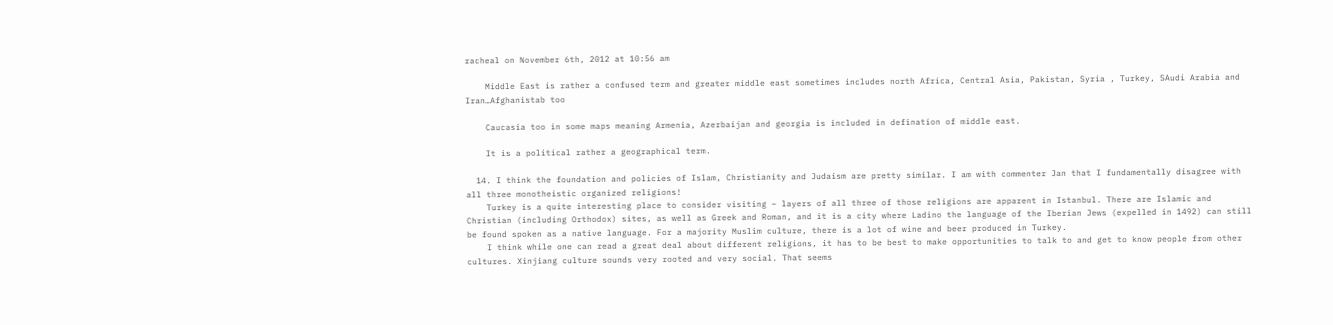racheal on November 6th, 2012 at 10:56 am

    Middle East is rather a confused term and greater middle east sometimes includes north Africa, Central Asia, Pakistan, Syria , Turkey, SAudi Arabia and Iran…Afghanistab too

    Caucasia too in some maps meaning Armenia, Azerbaijan and georgia is included in defination of middle east.

    It is a political rather a geographical term.

  14. I think the foundation and policies of Islam, Christianity and Judaism are pretty similar. I am with commenter Jan that I fundamentally disagree with all three monotheistic organized religions!
    Turkey is a quite interesting place to consider visiting – layers of all three of those religions are apparent in Istanbul. There are Islamic and Christian (including Orthodox) sites, as well as Greek and Roman, and it is a city where Ladino the language of the Iberian Jews (expelled in 1492) can still be found spoken as a native language. For a majority Muslim culture, there is a lot of wine and beer produced in Turkey.
    I think while one can read a great deal about different religions, it has to be best to make opportunities to talk to and get to know people from other cultures. Xinjiang culture sounds very rooted and very social. That seems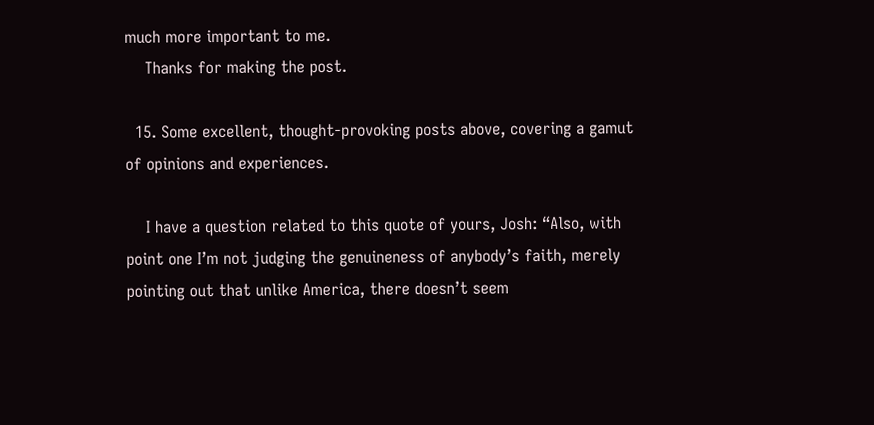much more important to me.
    Thanks for making the post.

  15. Some excellent, thought-provoking posts above, covering a gamut of opinions and experiences.

    I have a question related to this quote of yours, Josh: “Also, with point one I’m not judging the genuineness of anybody’s faith, merely pointing out that unlike America, there doesn’t seem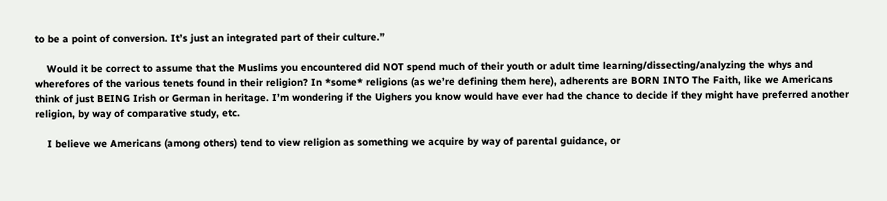to be a point of conversion. It’s just an integrated part of their culture.”

    Would it be correct to assume that the Muslims you encountered did NOT spend much of their youth or adult time learning/dissecting/analyzing the whys and wherefores of the various tenets found in their religion? In *some* religions (as we’re defining them here), adherents are BORN INTO The Faith, like we Americans think of just BEING Irish or German in heritage. I’m wondering if the Uighers you know would have ever had the chance to decide if they might have preferred another religion, by way of comparative study, etc.

    I believe we Americans (among others) tend to view religion as something we acquire by way of parental guidance, or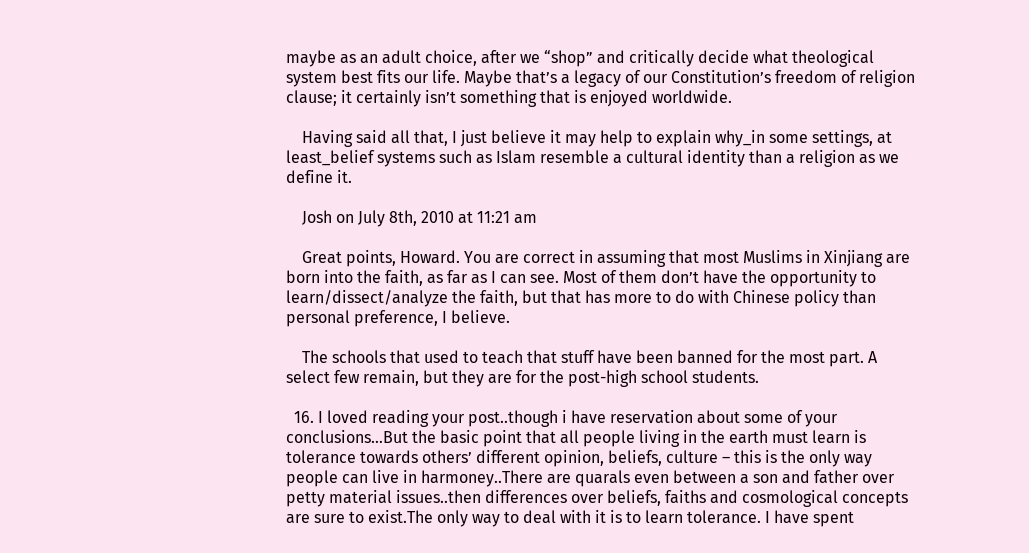maybe as an adult choice, after we “shop” and critically decide what theological system best fits our life. Maybe that’s a legacy of our Constitution’s freedom of religion clause; it certainly isn’t something that is enjoyed worldwide.

    Having said all that, I just believe it may help to explain why_in some settings, at least_belief systems such as Islam resemble a cultural identity than a religion as we define it.

    Josh on July 8th, 2010 at 11:21 am

    Great points, Howard. You are correct in assuming that most Muslims in Xinjiang are born into the faith, as far as I can see. Most of them don’t have the opportunity to learn/dissect/analyze the faith, but that has more to do with Chinese policy than personal preference, I believe.

    The schools that used to teach that stuff have been banned for the most part. A select few remain, but they are for the post-high school students.

  16. I loved reading your post..though i have reservation about some of your conclusions…But the basic point that all people living in the earth must learn is tolerance towards others’ different opinion, beliefs, culture – this is the only way people can live in harmoney..There are quarals even between a son and father over petty material issues..then differences over beliefs, faiths and cosmological concepts are sure to exist.The only way to deal with it is to learn tolerance. I have spent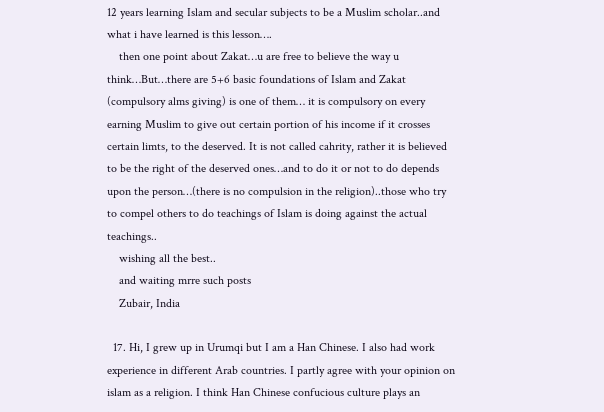12 years learning Islam and secular subjects to be a Muslim scholar..and what i have learned is this lesson….
    then one point about Zakat…u are free to believe the way u think…But…there are 5+6 basic foundations of Islam and Zakat (compulsory alms giving) is one of them… it is compulsory on every earning Muslim to give out certain portion of his income if it crosses certain limts, to the deserved. It is not called cahrity, rather it is believed to be the right of the deserved ones…and to do it or not to do depends upon the person…(there is no compulsion in the religion)..those who try to compel others to do teachings of Islam is doing against the actual teachings..
    wishing all the best..
    and waiting mrre such posts
    Zubair, India

  17. Hi, I grew up in Urumqi but I am a Han Chinese. I also had work experience in different Arab countries. I partly agree with your opinion on islam as a religion. I think Han Chinese confucious culture plays an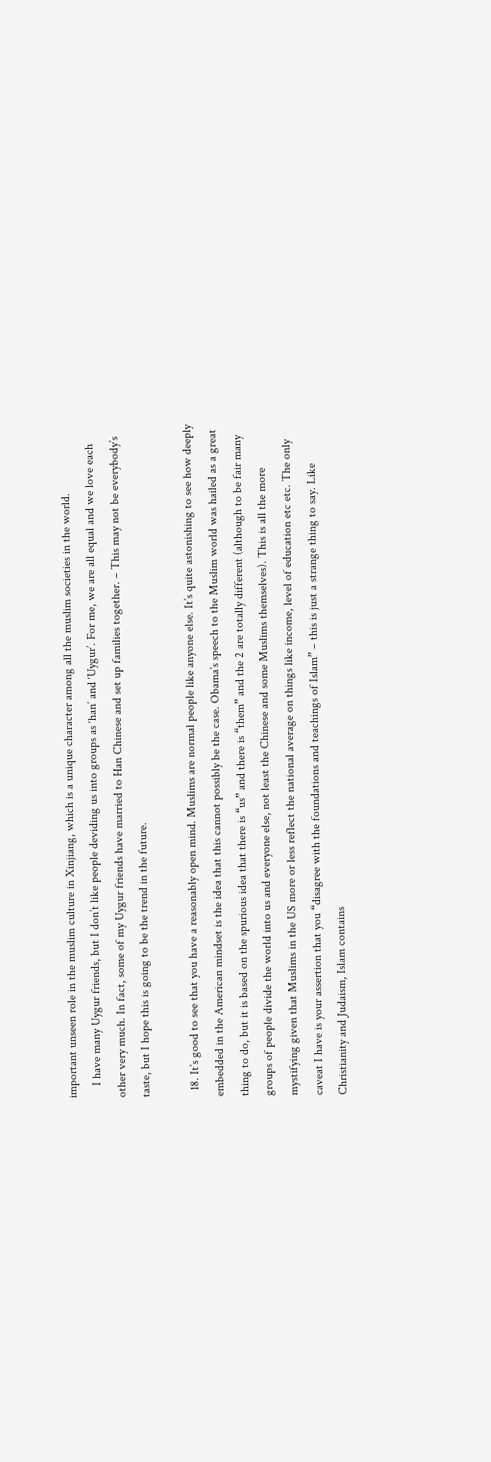important unseen role in the muslim culture in Xinjiang, which is a unique character among all the muslim societies in the world.
    I have many Uygur friends, but I don’t like people deviding us into groups as ‘han’ and ‘Uygur’. For me, we are all equal and we love each other very much. In fact, some of my Uygur friends have married to Han Chinese and set up families together. – This may not be everybody’s taste, but I hope this is going to be the trend in the future.

  18. It’s good to see that you have a reasonably open mind. Muslims are normal people like anyone else. It’s quite astonishing to see how deeply embedded in the American mindset is the idea that this cannot possibly be the case. Obama’s speech to the Muslim world was hailed as a great thing to do, but it is based on the spurious idea that there is “us” and there is “them” and the 2 are totally different (although to be fair many groups of people divide the world into us and everyone else, not least the Chinese and some Muslims themselves). This is all the more mystifying given that Muslims in the US more or less reflect the national average on things like income, level of education etc etc. The only caveat I have is your assertion that you “disagree with the foundations and teachings of Islam” – this is just a strange thing to say. Like Christianity and Judaism, Islam contains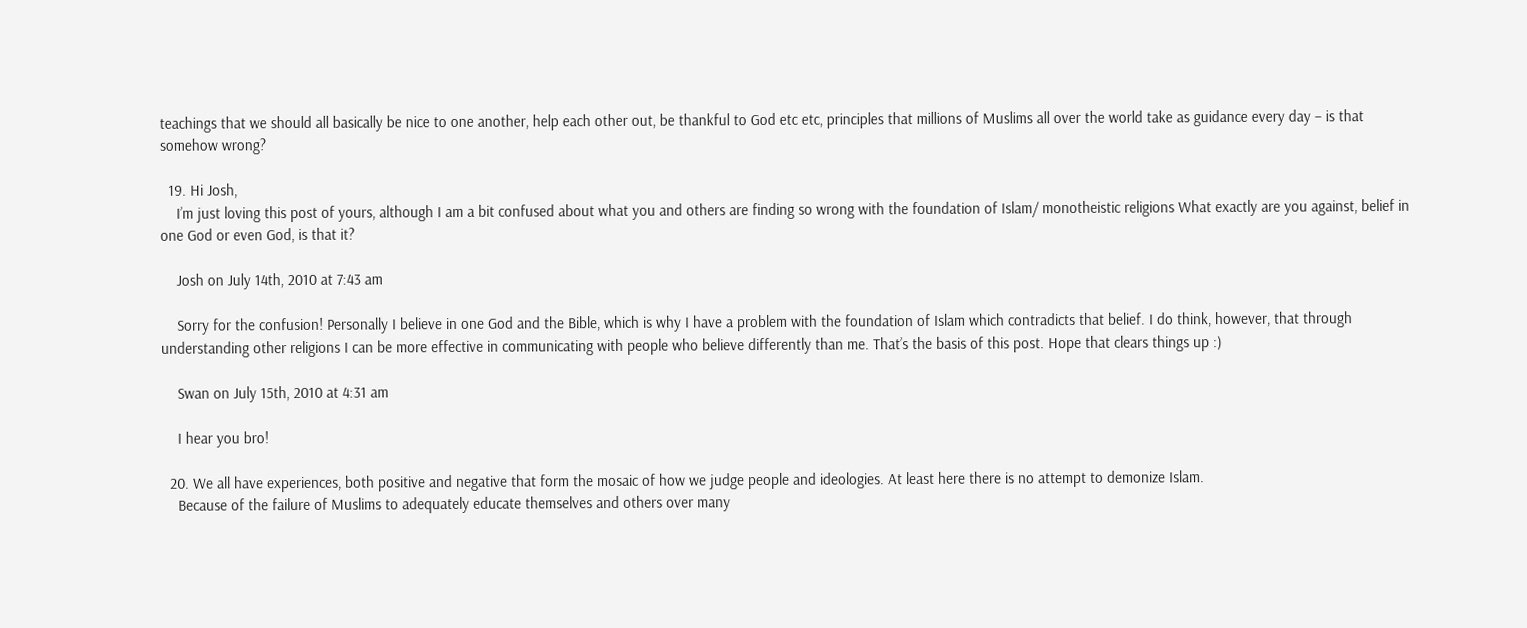teachings that we should all basically be nice to one another, help each other out, be thankful to God etc etc, principles that millions of Muslims all over the world take as guidance every day – is that somehow wrong?

  19. Hi Josh,
    I’m just loving this post of yours, although I am a bit confused about what you and others are finding so wrong with the foundation of Islam/ monotheistic religions What exactly are you against, belief in one God or even God, is that it?

    Josh on July 14th, 2010 at 7:43 am

    Sorry for the confusion! Personally I believe in one God and the Bible, which is why I have a problem with the foundation of Islam which contradicts that belief. I do think, however, that through understanding other religions I can be more effective in communicating with people who believe differently than me. That’s the basis of this post. Hope that clears things up :)

    Swan on July 15th, 2010 at 4:31 am

    I hear you bro!

  20. We all have experiences, both positive and negative that form the mosaic of how we judge people and ideologies. At least here there is no attempt to demonize Islam.
    Because of the failure of Muslims to adequately educate themselves and others over many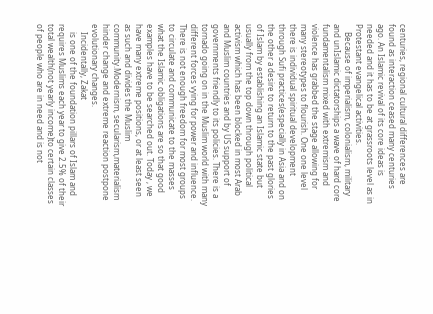centuries, regional cultural differences are found as interaction ceased many centuries ago. An Islamic revival of its core ideas is needed and it has to be at grassroots level as in Protestant evangelical activities.
    Because of imperialism, colonialism, military and unIslamic dictatorships a wave of hard core fundamentalism mixed with extremism and violence has grabbed the stage allowing for many stereotypes to flourish. One one level there is individual spiritual development through Sufi practices(especially in Asia and on the other a desire to return to the past glories of Islam by establishing an Islamic state but usually from the top down through political activism which has been blocked in most Arab and Muslim countries and by US support of governments friendly to its policies. There is a tornado going on in the Muslim world with many different forces vying for power and influence. There is not enough freedom for most groups to circulate and communicate to the masses what the Islamic obligations are so that good examples have to be searched out. Today , we have many extreme positions, or at least seen as such and divides the Muslim community.Modernism, secularism,materialism hinder change and extreme reaction postpone evolutionary changes.
    Incidentally, Zakat
    is one of the foundation pillars of Islam and requires Muslims each year to give 2.5% of their total wealth(not yearly income)to certain classes of people who are in need and is not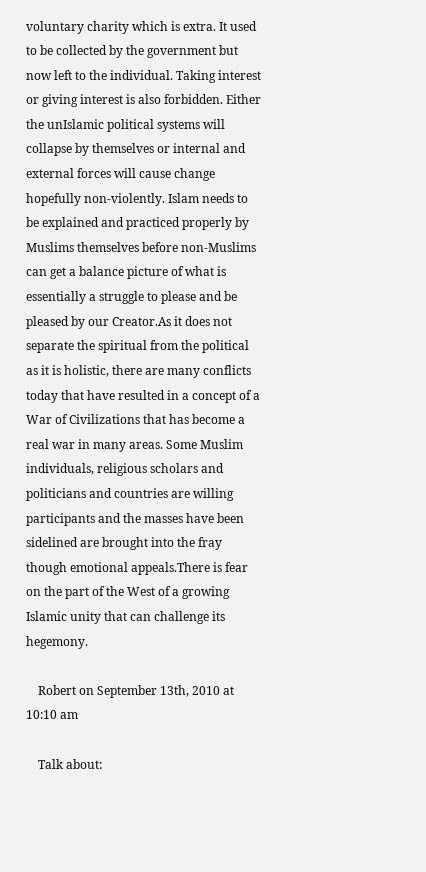voluntary charity which is extra. It used to be collected by the government but now left to the individual. Taking interest or giving interest is also forbidden. Either the unIslamic political systems will collapse by themselves or internal and external forces will cause change hopefully non-violently. Islam needs to be explained and practiced properly by Muslims themselves before non-Muslims can get a balance picture of what is essentially a struggle to please and be pleased by our Creator.As it does not separate the spiritual from the political as it is holistic, there are many conflicts today that have resulted in a concept of a War of Civilizations that has become a real war in many areas. Some Muslim individuals, religious scholars and politicians and countries are willing participants and the masses have been sidelined are brought into the fray though emotional appeals.There is fear on the part of the West of a growing Islamic unity that can challenge its hegemony.

    Robert on September 13th, 2010 at 10:10 am

    Talk about: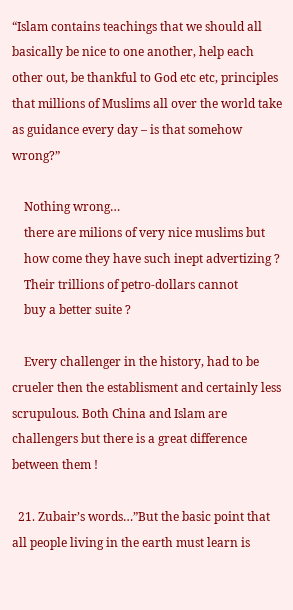“Islam contains teachings that we should all basically be nice to one another, help each other out, be thankful to God etc etc, principles that millions of Muslims all over the world take as guidance every day – is that somehow wrong?”

    Nothing wrong…
    there are milions of very nice muslims but
    how come they have such inept advertizing ?
    Their trillions of petro-dollars cannot
    buy a better suite ?

    Every challenger in the history, had to be crueler then the establisment and certainly less scrupulous. Both China and Islam are challengers but there is a great difference between them !

  21. Zubair’s words…”But the basic point that all people living in the earth must learn is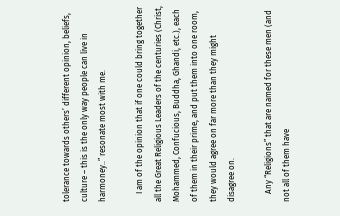tolerance towards others’ different opinion, beliefs, culture – this is the only way people can live in harmoney..” resonate most with me.

    I am of the opinion that if one could bring together all the Great Religious Leaders of the centuries (Christ, Mohammed, Confucious, Buddha, Ghandi, etc.), each of them in their prime, and put them into one room, they would agree on far more than they might disagree on.

    Any “Religions” that are named for these men (and not all of them have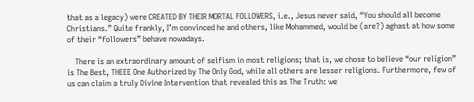that as a legacy) were CREATED BY THEIR MORTAL FOLLOWERS, i.e., Jesus never said, “You should all become Christians.” Quite frankly, I’m convinced he and others, like Mohammed, would be (are?) aghast at how some of their “followers” behave nowadays.

    There is an extraordinary amount of selfism in most religions; that is, we chose to believe “our religion” is The Best, THEEE One Authorized by The Only God, while all others are lesser religions. Furthermore, few of us can claim a truly Divine Intervention that revealed this as The Truth: we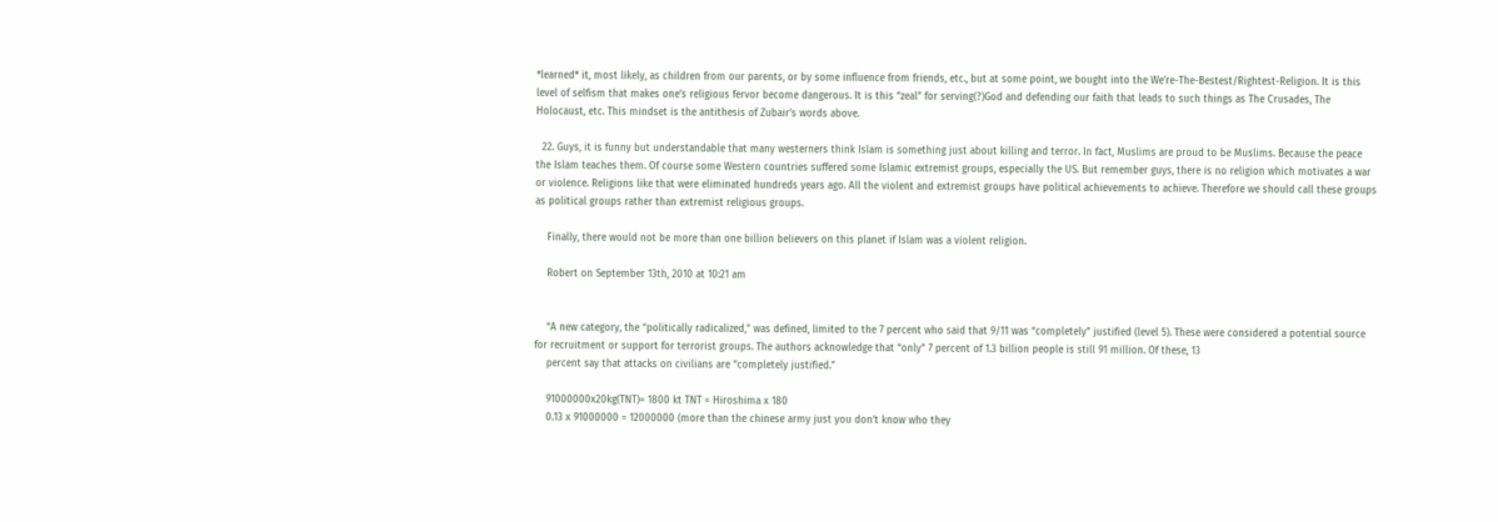*learned* it, most likely, as children from our parents, or by some influence from friends, etc., but at some point, we bought into the We’re-The-Bestest/Rightest-Religion. It is this level of selfism that makes one’s religious fervor become dangerous. It is this “zeal” for serving(?)God and defending our faith that leads to such things as The Crusades, The Holocaust, etc. This mindset is the antithesis of Zubair’s words above.

  22. Guys, it is funny but understandable that many westerners think Islam is something just about killing and terror. In fact, Muslims are proud to be Muslims. Because the peace the Islam teaches them. Of course some Western countries suffered some Islamic extremist groups, especially the US. But remember guys, there is no religion which motivates a war or violence. Religions like that were eliminated hundreds years ago. All the violent and extremist groups have political achievements to achieve. Therefore we should call these groups as political groups rather than extremist religious groups.

    Finally, there would not be more than one billion believers on this planet if Islam was a violent religion.

    Robert on September 13th, 2010 at 10:21 am


    “A new category, the “politically radicalized,” was defined, limited to the 7 percent who said that 9/11 was “completely” justified (level 5). These were considered a potential source for recruitment or support for terrorist groups. The authors acknowledge that “only” 7 percent of 1.3 billion people is still 91 million. Of these, 13
    percent say that attacks on civilians are “completely justified.”

    91000000x20kg(TNT)= 1800 kt TNT = Hiroshima x 180
    0.13 x 91000000 = 12000000 (more than the chinese army just you don’t know who they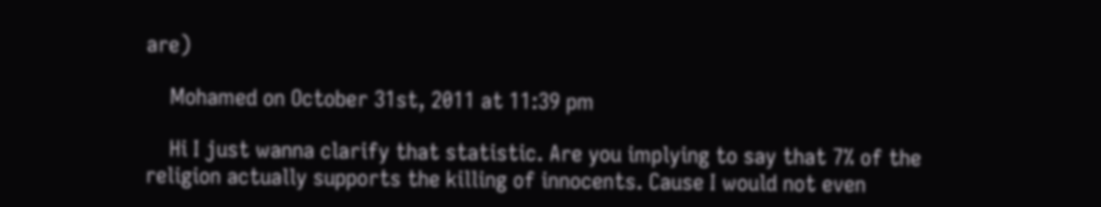are)

    Mohamed on October 31st, 2011 at 11:39 pm

    Hi I just wanna clarify that statistic. Are you implying to say that 7% of the religion actually supports the killing of innocents. Cause I would not even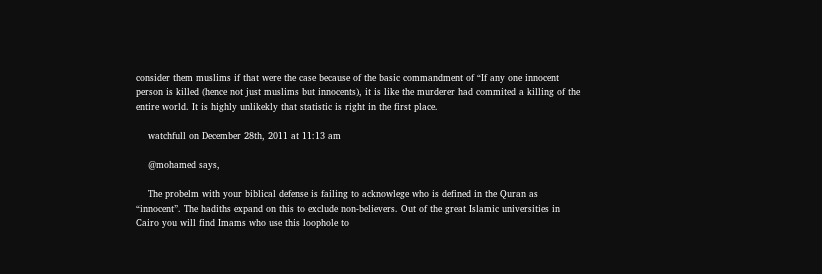consider them muslims if that were the case because of the basic commandment of “If any one innocent person is killed (hence not just muslims but innocents), it is like the murderer had commited a killing of the entire world. It is highly unlikekly that statistic is right in the first place.

    watchfull on December 28th, 2011 at 11:13 am

    @mohamed says,

    The probelm with your biblical defense is failing to acknowlege who is defined in the Quran as “innocent”. The hadiths expand on this to exclude non-believers. Out of the great Islamic universities in Cairo you will find Imams who use this loophole to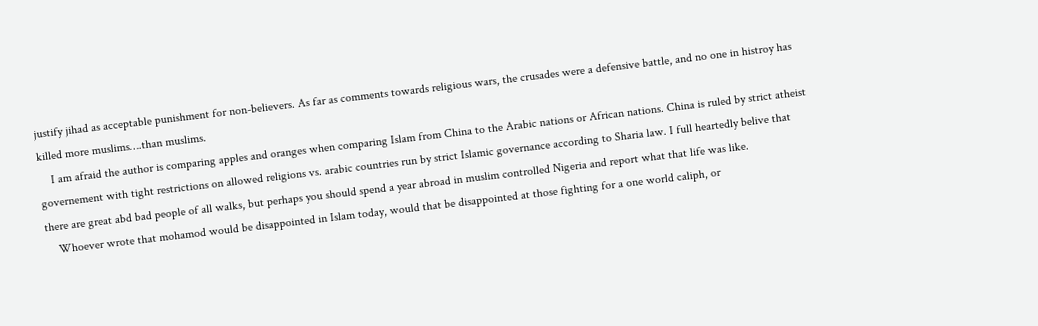justify jihad as acceptable punishment for non-believers. As far as comments towards religious wars, the crusades were a defensive battle, and no one in histroy has killed more muslims….than muslims.
    I am afraid the author is comparing apples and oranges when comparing Islam from China to the Arabic nations or African nations. China is ruled by strict atheist governement with tight restrictions on allowed religions vs. arabic countries run by strict Islamic governance according to Sharia law. I full heartedly belive that there are great abd bad people of all walks, but perhaps you should spend a year abroad in muslim controlled Nigeria and report what that life was like.
    Whoever wrote that mohamod would be disappointed in Islam today, would that be disappointed at those fighting for a one world caliph, or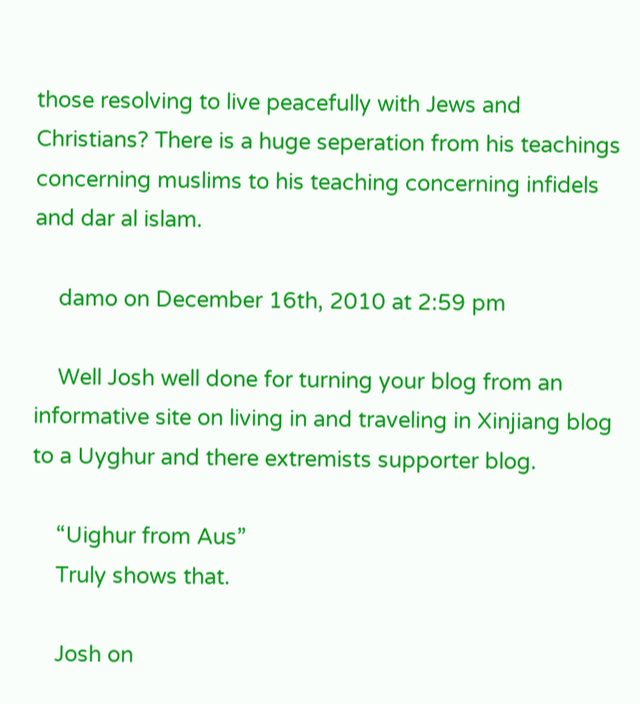those resolving to live peacefully with Jews and Christians? There is a huge seperation from his teachings concerning muslims to his teaching concerning infidels and dar al islam.

    damo on December 16th, 2010 at 2:59 pm

    Well Josh well done for turning your blog from an informative site on living in and traveling in Xinjiang blog to a Uyghur and there extremists supporter blog.

    “Uighur from Aus”
    Truly shows that.

    Josh on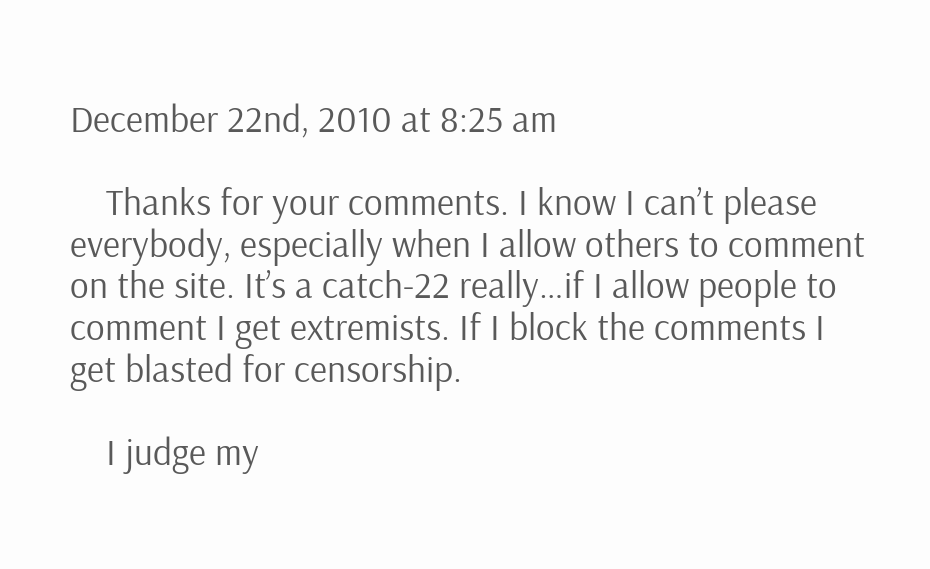December 22nd, 2010 at 8:25 am

    Thanks for your comments. I know I can’t please everybody, especially when I allow others to comment on the site. It’s a catch-22 really…if I allow people to comment I get extremists. If I block the comments I get blasted for censorship.

    I judge my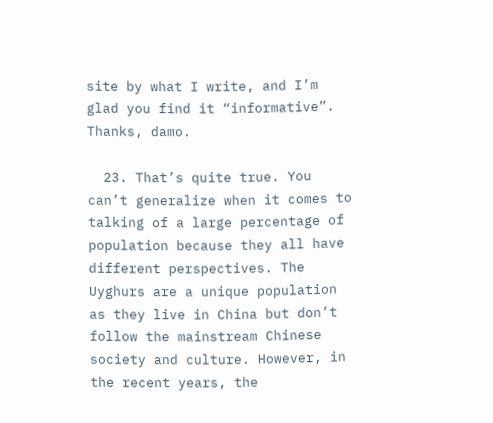site by what I write, and I’m glad you find it “informative”. Thanks, damo.

  23. That’s quite true. You can’t generalize when it comes to talking of a large percentage of population because they all have different perspectives. The Uyghurs are a unique population as they live in China but don’t follow the mainstream Chinese society and culture. However, in the recent years, the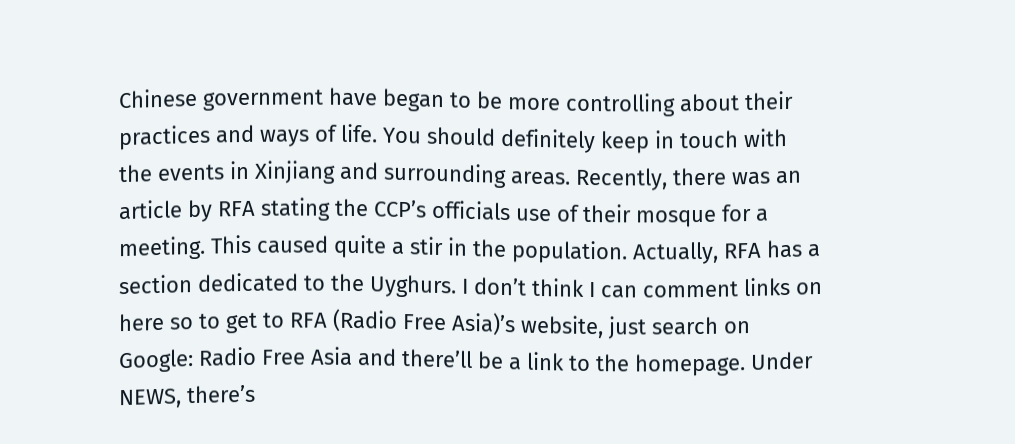Chinese government have began to be more controlling about their practices and ways of life. You should definitely keep in touch with the events in Xinjiang and surrounding areas. Recently, there was an article by RFA stating the CCP’s officials use of their mosque for a meeting. This caused quite a stir in the population. Actually, RFA has a section dedicated to the Uyghurs. I don’t think I can comment links on here so to get to RFA (Radio Free Asia)’s website, just search on Google: Radio Free Asia and there’ll be a link to the homepage. Under NEWS, there’s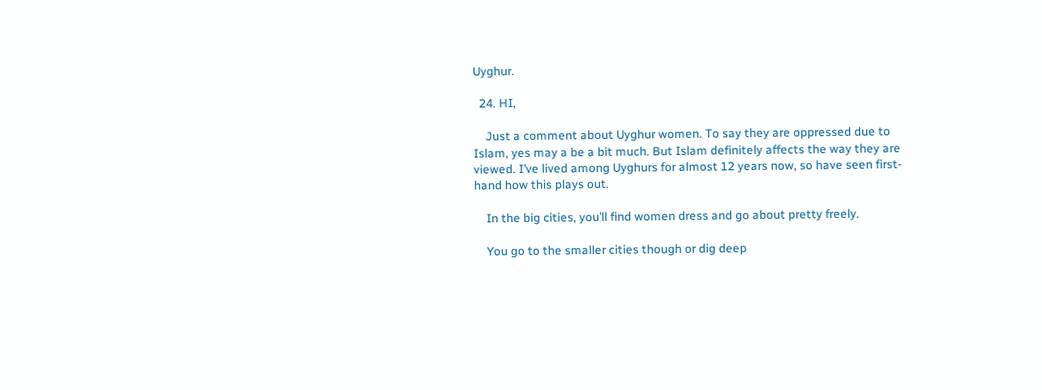Uyghur.

  24. HI,

    Just a comment about Uyghur women. To say they are oppressed due to Islam, yes may a be a bit much. But Islam definitely affects the way they are viewed. I’ve lived among Uyghurs for almost 12 years now, so have seen first-hand how this plays out.

    In the big cities, you’ll find women dress and go about pretty freely.

    You go to the smaller cities though or dig deep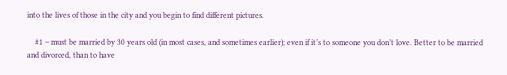into the lives of those in the city and you begin to find different pictures.

    #1 – must be married by 30 years old (in most cases, and sometimes earlier); even if it’s to someone you don’t love. Better to be married and divorced, than to have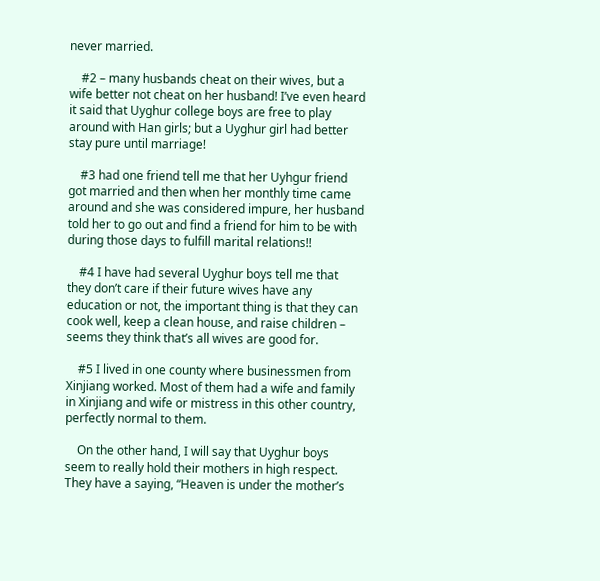never married.

    #2 – many husbands cheat on their wives, but a wife better not cheat on her husband! I’ve even heard it said that Uyghur college boys are free to play around with Han girls; but a Uyghur girl had better stay pure until marriage!

    #3 had one friend tell me that her Uyhgur friend got married and then when her monthly time came around and she was considered impure, her husband told her to go out and find a friend for him to be with during those days to fulfill marital relations!!

    #4 I have had several Uyghur boys tell me that they don’t care if their future wives have any education or not, the important thing is that they can cook well, keep a clean house, and raise children – seems they think that’s all wives are good for.

    #5 I lived in one county where businessmen from Xinjiang worked. Most of them had a wife and family in Xinjiang and wife or mistress in this other country, perfectly normal to them.

    On the other hand, I will say that Uyghur boys seem to really hold their mothers in high respect. They have a saying, “Heaven is under the mother’s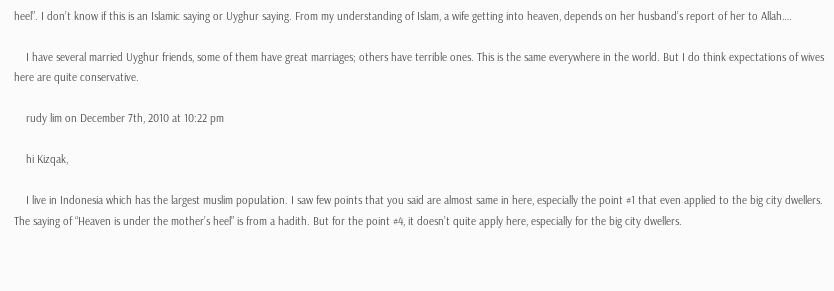heel”. I don’t know if this is an Islamic saying or Uyghur saying. From my understanding of Islam, a wife getting into heaven, depends on her husband’s report of her to Allah….

    I have several married Uyghur friends, some of them have great marriages; others have terrible ones. This is the same everywhere in the world. But I do think expectations of wives here are quite conservative.

    rudy lim on December 7th, 2010 at 10:22 pm

    hi Kizqak,

    I live in Indonesia which has the largest muslim population. I saw few points that you said are almost same in here, especially the point #1 that even applied to the big city dwellers. The saying of “Heaven is under the mother’s heel” is from a hadith. But for the point #4, it doesn’t quite apply here, especially for the big city dwellers.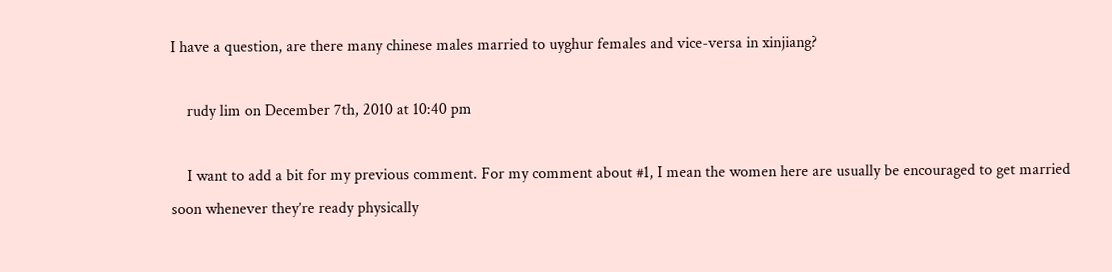I have a question, are there many chinese males married to uyghur females and vice-versa in xinjiang?

    rudy lim on December 7th, 2010 at 10:40 pm

    I want to add a bit for my previous comment. For my comment about #1, I mean the women here are usually be encouraged to get married soon whenever they’re ready physically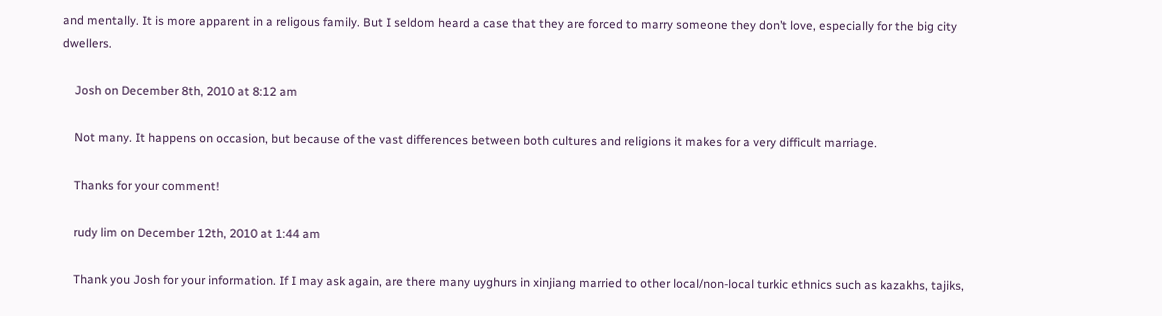and mentally. It is more apparent in a religous family. But I seldom heard a case that they are forced to marry someone they don’t love, especially for the big city dwellers.

    Josh on December 8th, 2010 at 8:12 am

    Not many. It happens on occasion, but because of the vast differences between both cultures and religions it makes for a very difficult marriage.

    Thanks for your comment!

    rudy lim on December 12th, 2010 at 1:44 am

    Thank you Josh for your information. If I may ask again, are there many uyghurs in xinjiang married to other local/non-local turkic ethnics such as kazakhs, tajiks,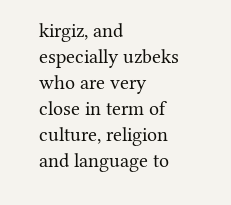kirgiz, and especially uzbeks who are very close in term of culture, religion and language to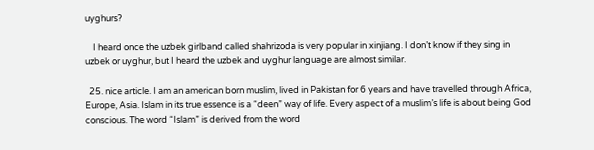uyghurs?

    I heard once the uzbek girlband called shahrizoda is very popular in xinjiang. I don’t know if they sing in uzbek or uyghur, but I heard the uzbek and uyghur language are almost similar.

  25. nice article. I am an american born muslim, lived in Pakistan for 6 years and have travelled through Africa, Europe, Asia. Islam in its true essence is a “deen” way of life. Every aspect of a muslim’s life is about being God conscious. The word “Islam” is derived from the word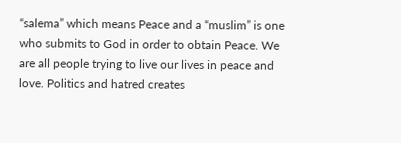“salema” which means Peace and a “muslim” is one who submits to God in order to obtain Peace. We are all people trying to live our lives in peace and love. Politics and hatred creates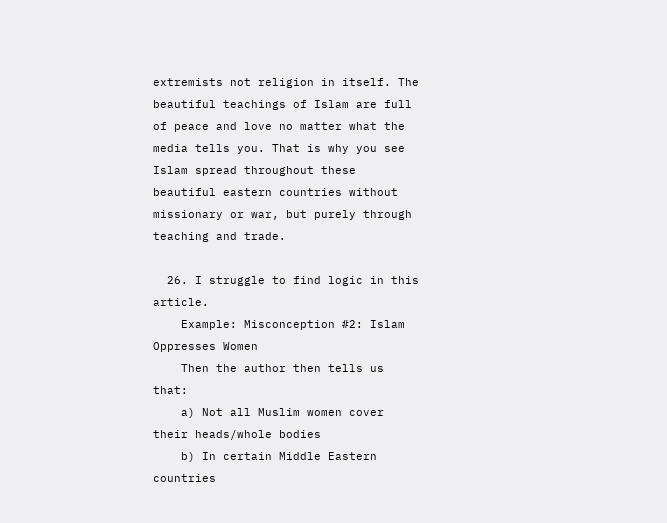extremists not religion in itself. The beautiful teachings of Islam are full of peace and love no matter what the media tells you. That is why you see Islam spread throughout these beautiful eastern countries without missionary or war, but purely through teaching and trade.

  26. I struggle to find logic in this article.
    Example: Misconception #2: Islam Oppresses Women
    Then the author then tells us that:
    a) Not all Muslim women cover their heads/whole bodies
    b) In certain Middle Eastern countries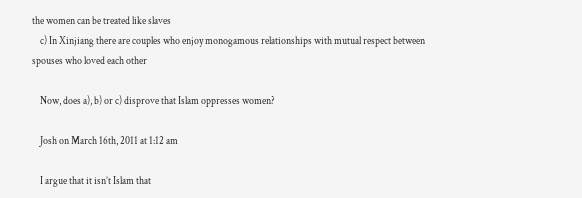the women can be treated like slaves
    c) In Xinjiang there are couples who enjoy monogamous relationships with mutual respect between spouses who loved each other

    Now, does a), b) or c) disprove that Islam oppresses women?

    Josh on March 16th, 2011 at 1:12 am

    I argue that it isn’t Islam that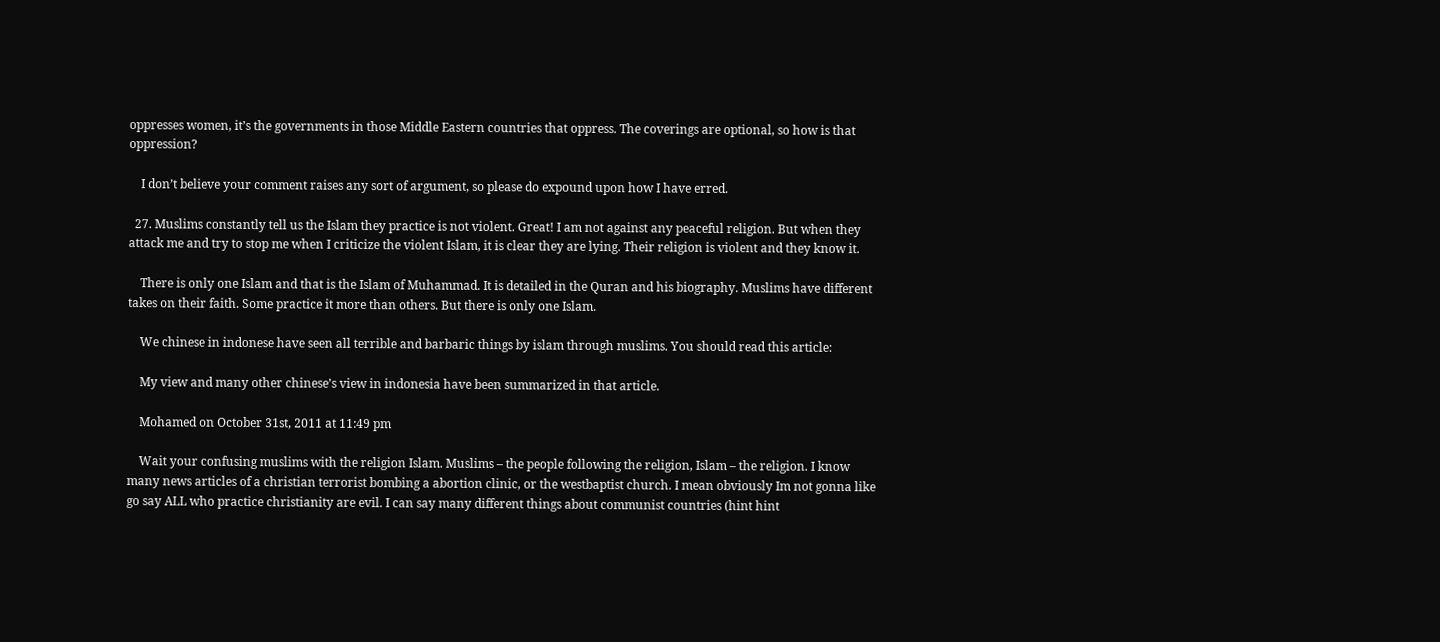oppresses women, it’s the governments in those Middle Eastern countries that oppress. The coverings are optional, so how is that oppression?

    I don’t believe your comment raises any sort of argument, so please do expound upon how I have erred.

  27. Muslims constantly tell us the Islam they practice is not violent. Great! I am not against any peaceful religion. But when they attack me and try to stop me when I criticize the violent Islam, it is clear they are lying. Their religion is violent and they know it.

    There is only one Islam and that is the Islam of Muhammad. It is detailed in the Quran and his biography. Muslims have different takes on their faith. Some practice it more than others. But there is only one Islam.

    We chinese in indonese have seen all terrible and barbaric things by islam through muslims. You should read this article:

    My view and many other chinese’s view in indonesia have been summarized in that article.

    Mohamed on October 31st, 2011 at 11:49 pm

    Wait your confusing muslims with the religion Islam. Muslims – the people following the religion, Islam – the religion. I know many news articles of a christian terrorist bombing a abortion clinic, or the westbaptist church. I mean obviously Im not gonna like go say ALL who practice christianity are evil. I can say many different things about communist countries (hint hint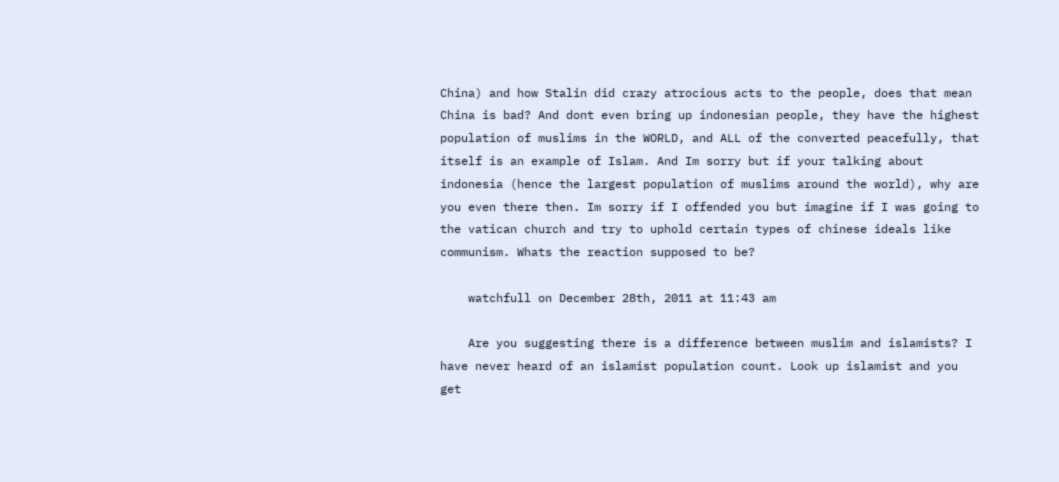China) and how Stalin did crazy atrocious acts to the people, does that mean China is bad? And dont even bring up indonesian people, they have the highest population of muslims in the WORLD, and ALL of the converted peacefully, that itself is an example of Islam. And Im sorry but if your talking about indonesia (hence the largest population of muslims around the world), why are you even there then. Im sorry if I offended you but imagine if I was going to the vatican church and try to uphold certain types of chinese ideals like communism. Whats the reaction supposed to be?

    watchfull on December 28th, 2011 at 11:43 am

    Are you suggesting there is a difference between muslim and islamists? I have never heard of an islamist population count. Look up islamist and you get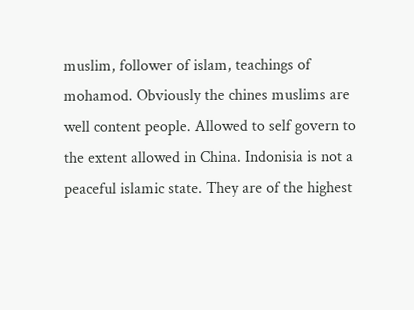muslim, follower of islam, teachings of mohamod. Obviously the chines muslims are well content people. Allowed to self govern to the extent allowed in China. Indonisia is not a peaceful islamic state. They are of the highest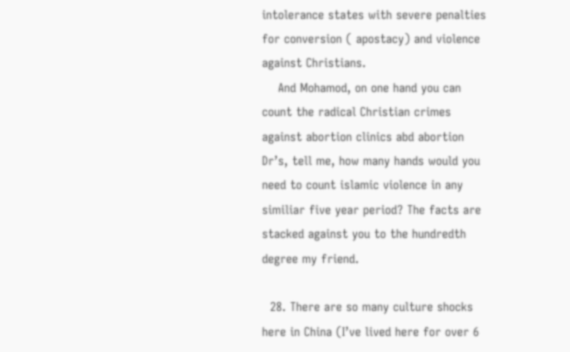intolerance states with severe penalties for conversion ( apostacy) and violence against Christians.
    And Mohamod, on one hand you can count the radical Christian crimes against abortion clinics abd abortion Dr’s, tell me, how many hands would you need to count islamic violence in any similiar five year period? The facts are stacked against you to the hundredth degree my friend.

  28. There are so many culture shocks here in China (I’ve lived here for over 6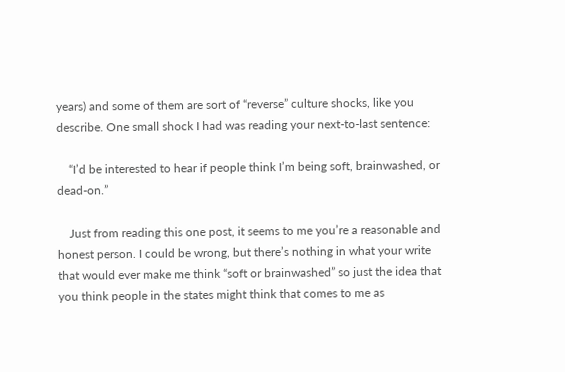years) and some of them are sort of “reverse” culture shocks, like you describe. One small shock I had was reading your next-to-last sentence:

    “I’d be interested to hear if people think I’m being soft, brainwashed, or dead-on.”

    Just from reading this one post, it seems to me you’re a reasonable and honest person. I could be wrong, but there’s nothing in what your write that would ever make me think “soft or brainwashed” so just the idea that you think people in the states might think that comes to me as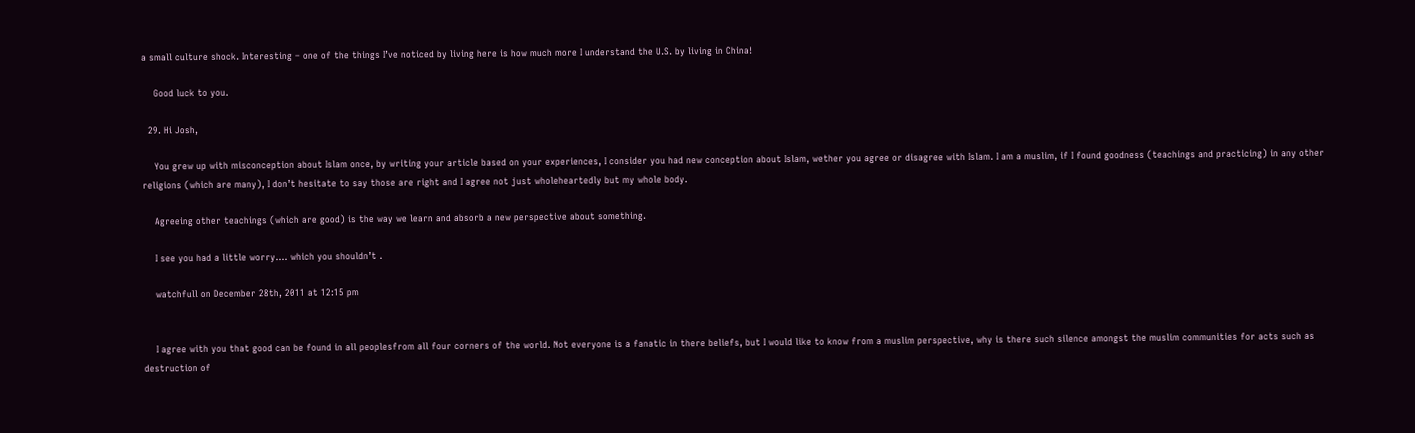a small culture shock. Interesting – one of the things I’ve noticed by living here is how much more I understand the U.S. by living in China!

    Good luck to you.

  29. Hi Josh,

    You grew up with misconception about Islam once, by writing your article based on your experiences, I consider you had new conception about Islam, wether you agree or disagree with Islam. I am a muslim, if I found goodness (teachings and practicing) in any other religions (which are many), I don’t hesitate to say those are right and I agree not just wholeheartedly but my whole body.

    Agreeing other teachings (which are good) is the way we learn and absorb a new perspective about something.

    I see you had a little worry…. which you shouldn’t .

    watchfull on December 28th, 2011 at 12:15 pm


    I agree with you that good can be found in all peoplesfrom all four corners of the world. Not everyone is a fanatic in there beliefs, but I would like to know from a muslim perspective, why is there such silence amongst the muslim communities for acts such as destruction of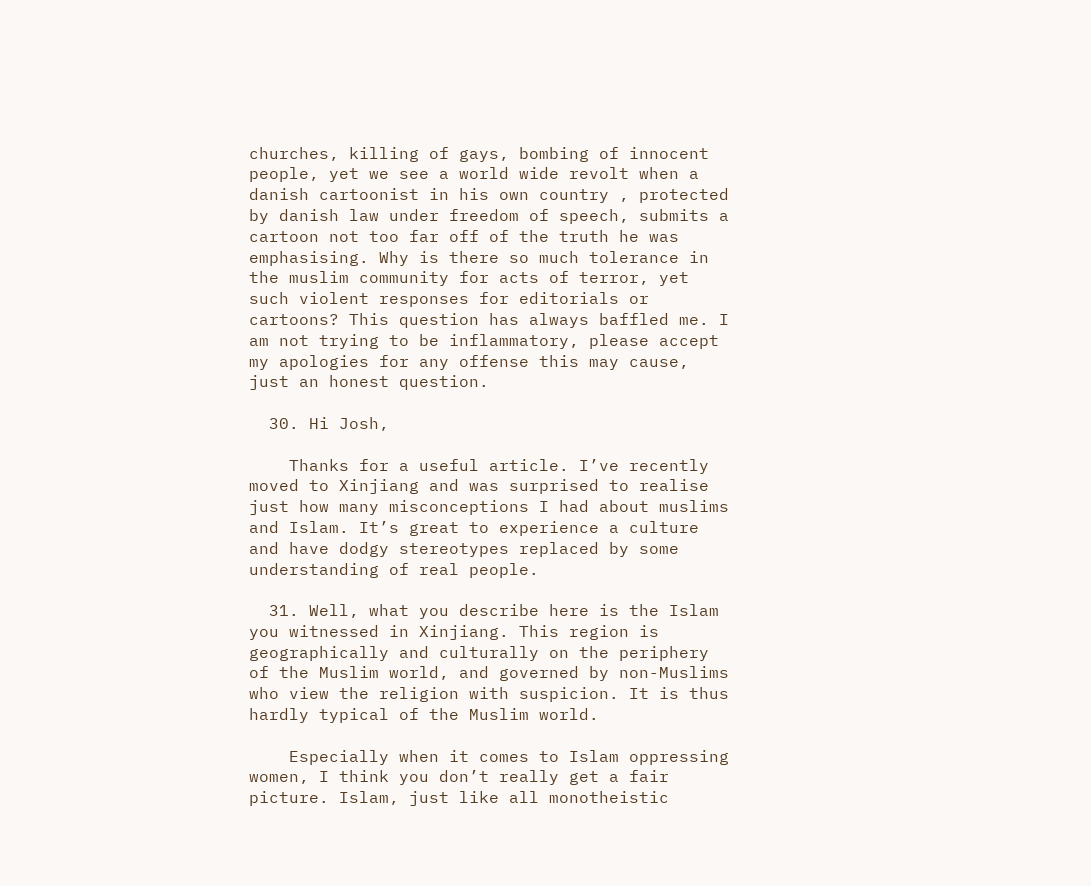churches, killing of gays, bombing of innocent people, yet we see a world wide revolt when a danish cartoonist in his own country , protected by danish law under freedom of speech, submits a cartoon not too far off of the truth he was emphasising. Why is there so much tolerance in the muslim community for acts of terror, yet such violent responses for editorials or cartoons? This question has always baffled me. I am not trying to be inflammatory, please accept my apologies for any offense this may cause, just an honest question.

  30. Hi Josh,

    Thanks for a useful article. I’ve recently moved to Xinjiang and was surprised to realise just how many misconceptions I had about muslims and Islam. It’s great to experience a culture and have dodgy stereotypes replaced by some understanding of real people.

  31. Well, what you describe here is the Islam you witnessed in Xinjiang. This region is geographically and culturally on the periphery of the Muslim world, and governed by non-Muslims who view the religion with suspicion. It is thus hardly typical of the Muslim world.

    Especially when it comes to Islam oppressing women, I think you don’t really get a fair picture. Islam, just like all monotheistic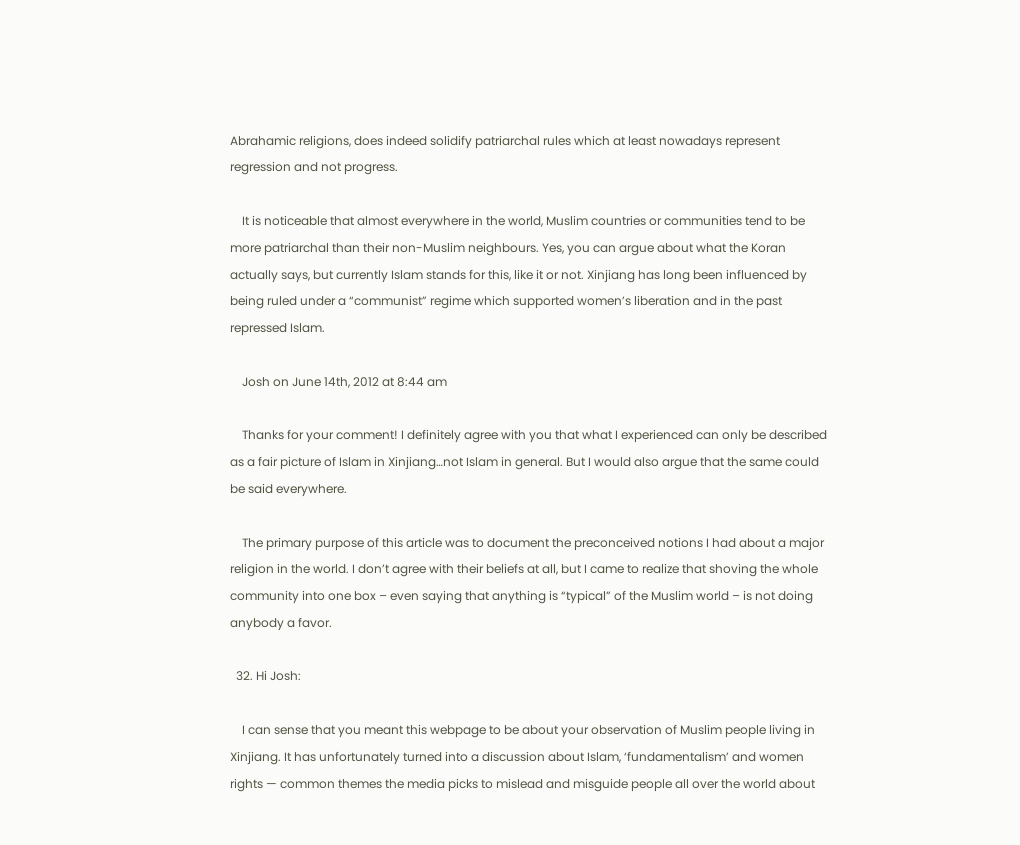Abrahamic religions, does indeed solidify patriarchal rules which at least nowadays represent regression and not progress.

    It is noticeable that almost everywhere in the world, Muslim countries or communities tend to be more patriarchal than their non-Muslim neighbours. Yes, you can argue about what the Koran actually says, but currently Islam stands for this, like it or not. Xinjiang has long been influenced by being ruled under a “communist” regime which supported women’s liberation and in the past repressed Islam.

    Josh on June 14th, 2012 at 8:44 am

    Thanks for your comment! I definitely agree with you that what I experienced can only be described as a fair picture of Islam in Xinjiang…not Islam in general. But I would also argue that the same could be said everywhere.

    The primary purpose of this article was to document the preconceived notions I had about a major religion in the world. I don’t agree with their beliefs at all, but I came to realize that shoving the whole community into one box – even saying that anything is “typical” of the Muslim world – is not doing anybody a favor.

  32. Hi Josh:

    I can sense that you meant this webpage to be about your observation of Muslim people living in Xinjiang. It has unfortunately turned into a discussion about Islam, ‘fundamentalism’ and women rights — common themes the media picks to mislead and misguide people all over the world about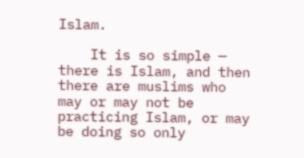Islam.

    It is so simple — there is Islam, and then there are muslims who may or may not be practicing Islam, or may be doing so only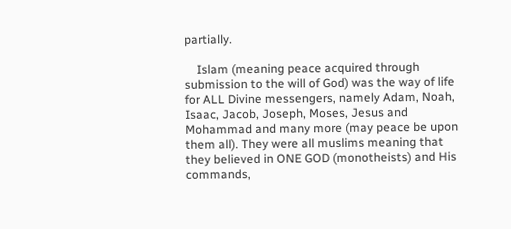partially.

    Islam (meaning peace acquired through submission to the will of God) was the way of life for ALL Divine messengers, namely Adam, Noah, Isaac, Jacob, Joseph, Moses, Jesus and Mohammad and many more (may peace be upon them all). They were all muslims meaning that they believed in ONE GOD (monotheists) and His commands,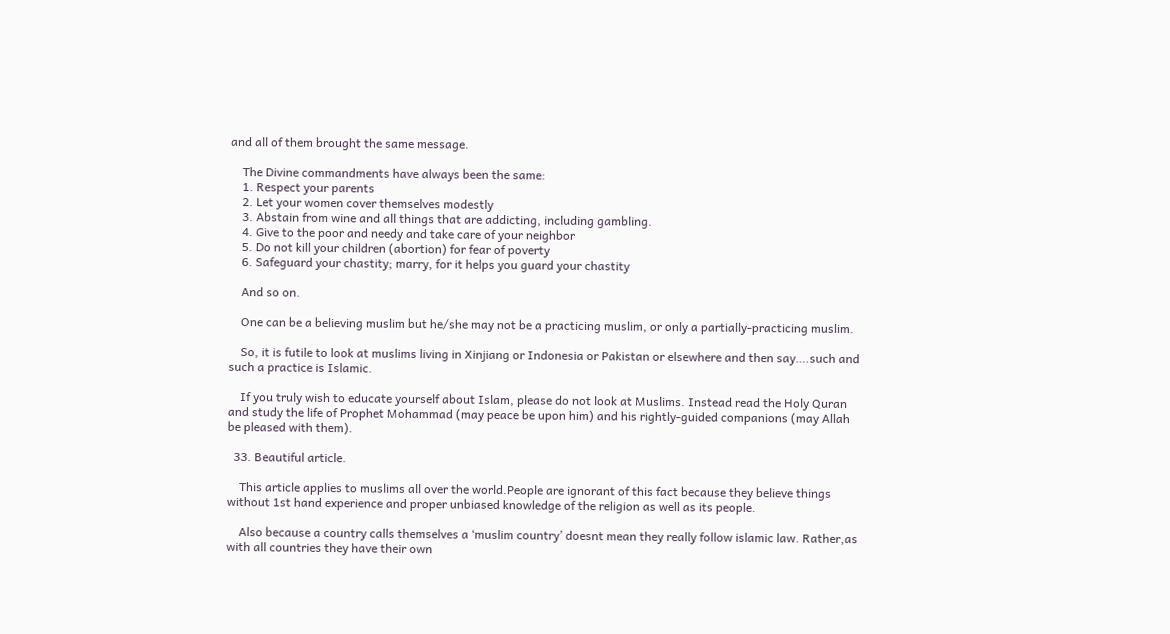and all of them brought the same message.

    The Divine commandments have always been the same:
    1. Respect your parents
    2. Let your women cover themselves modestly
    3. Abstain from wine and all things that are addicting, including gambling.
    4. Give to the poor and needy and take care of your neighbor
    5. Do not kill your children (abortion) for fear of poverty
    6. Safeguard your chastity; marry, for it helps you guard your chastity

    And so on.

    One can be a believing muslim but he/she may not be a practicing muslim, or only a partially-practicing muslim.

    So, it is futile to look at muslims living in Xinjiang or Indonesia or Pakistan or elsewhere and then say….such and such a practice is Islamic.

    If you truly wish to educate yourself about Islam, please do not look at Muslims. Instead read the Holy Quran and study the life of Prophet Mohammad (may peace be upon him) and his rightly-guided companions (may Allah be pleased with them).

  33. Beautiful article.

    This article applies to muslims all over the world.People are ignorant of this fact because they believe things without 1st hand experience and proper unbiased knowledge of the religion as well as its people.

    Also because a country calls themselves a ‘muslim country’ doesnt mean they really follow islamic law. Rather,as with all countries they have their own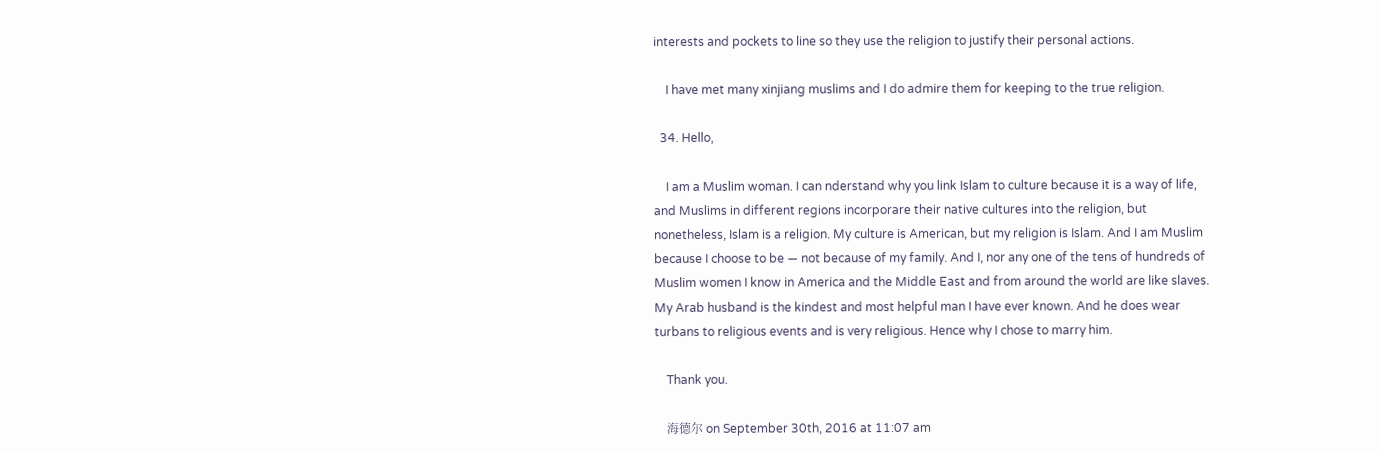interests and pockets to line so they use the religion to justify their personal actions.

    I have met many xinjiang muslims and I do admire them for keeping to the true religion.

  34. Hello,

    I am a Muslim woman. I can nderstand why you link Islam to culture because it is a way of life, and Muslims in different regions incorporare their native cultures into the religion, but nonetheless, Islam is a religion. My culture is American, but my religion is Islam. And I am Muslim because I choose to be — not because of my family. And I, nor any one of the tens of hundreds of Muslim women I know in America and the Middle East and from around the world are like slaves. My Arab husband is the kindest and most helpful man I have ever known. And he does wear turbans to religious events and is very religious. Hence why I chose to marry him.

    Thank you.

    海德尔 on September 30th, 2016 at 11:07 am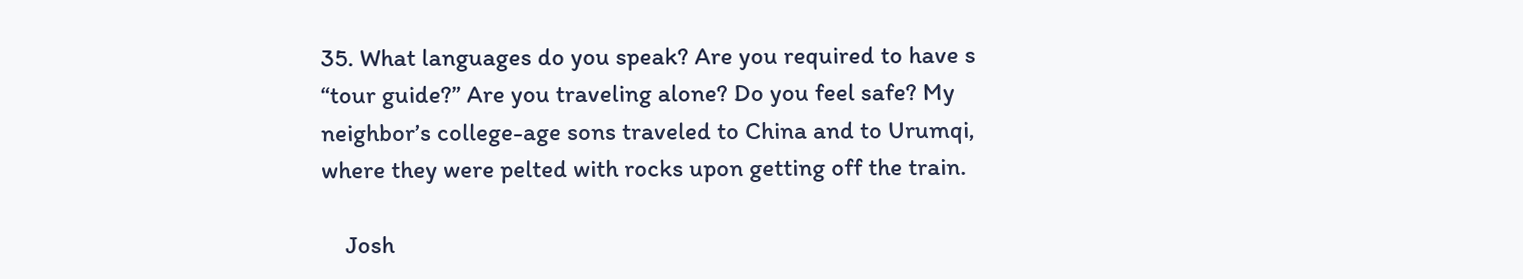35. What languages do you speak? Are you required to have s “tour guide?” Are you traveling alone? Do you feel safe? My neighbor’s college-age sons traveled to China and to Urumqi, where they were pelted with rocks upon getting off the train.

    Josh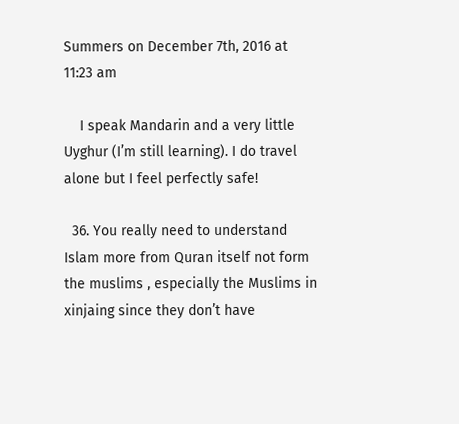Summers on December 7th, 2016 at 11:23 am

    I speak Mandarin and a very little Uyghur (I’m still learning). I do travel alone but I feel perfectly safe!

  36. You really need to understand Islam more from Quran itself not form the muslims , especially the Muslims in xinjaing since they don’t have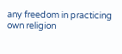any freedom in practicing own religion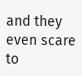and they even scare to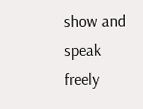show and speak freely